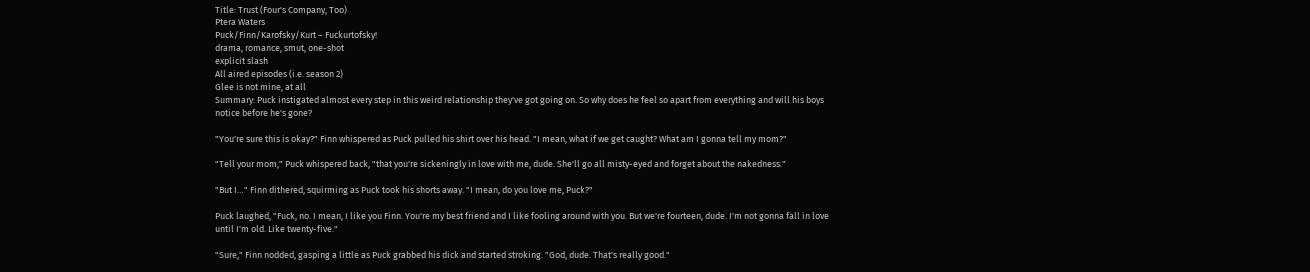Title: Trust (Four's Company, Too)
Ptera Waters
Puck/Finn/Karofsky/Kurt – Fuckurtofsky!
drama, romance, smut, one-shot
explicit slash
All aired episodes (i.e. season 2)
Glee is not mine, at all
Summary: Puck instigated almost every step in this weird relationship they've got going on. So why does he feel so apart from everything and will his boys notice before he's gone?

"You're sure this is okay?" Finn whispered as Puck pulled his shirt over his head. "I mean, what if we get caught? What am I gonna tell my mom?"

"Tell your mom," Puck whispered back, "that you're sickeningly in love with me, dude. She'll go all misty-eyed and forget about the nakedness."

"But I…" Finn dithered, squirming as Puck took his shorts away. "I mean, do you love me, Puck?"

Puck laughed, "Fuck, no. I mean, I like you Finn. You're my best friend and I like fooling around with you. But we're fourteen, dude. I'm not gonna fall in love until I'm old. Like twenty-five."

"Sure," Finn nodded, gasping a little as Puck grabbed his dick and started stroking. "God, dude. That's really good."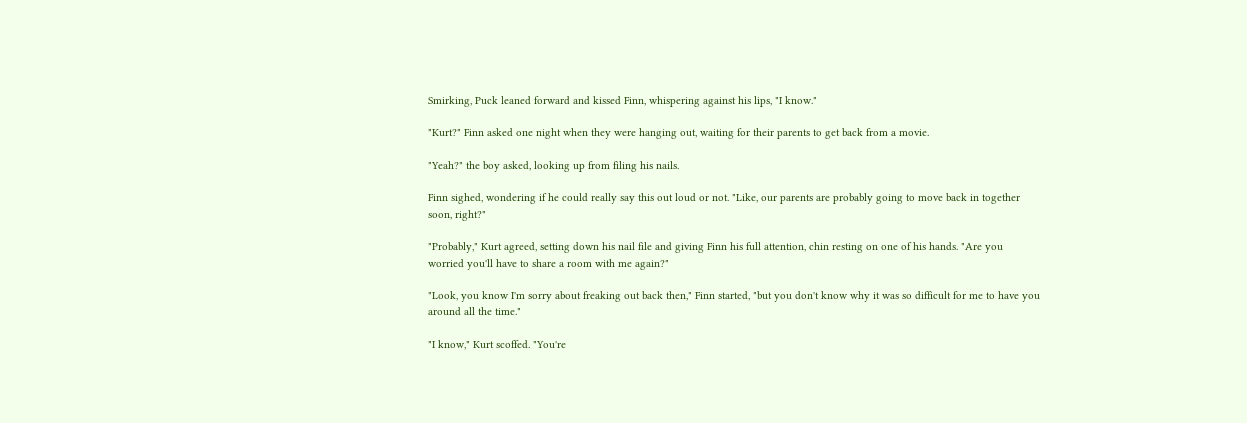Smirking, Puck leaned forward and kissed Finn, whispering against his lips, "I know."

"Kurt?" Finn asked one night when they were hanging out, waiting for their parents to get back from a movie.

"Yeah?" the boy asked, looking up from filing his nails.

Finn sighed, wondering if he could really say this out loud or not. "Like, our parents are probably going to move back in together soon, right?"

"Probably," Kurt agreed, setting down his nail file and giving Finn his full attention, chin resting on one of his hands. "Are you worried you'll have to share a room with me again?"

"Look, you know I'm sorry about freaking out back then," Finn started, "but you don't know why it was so difficult for me to have you around all the time."

"I know," Kurt scoffed. "You're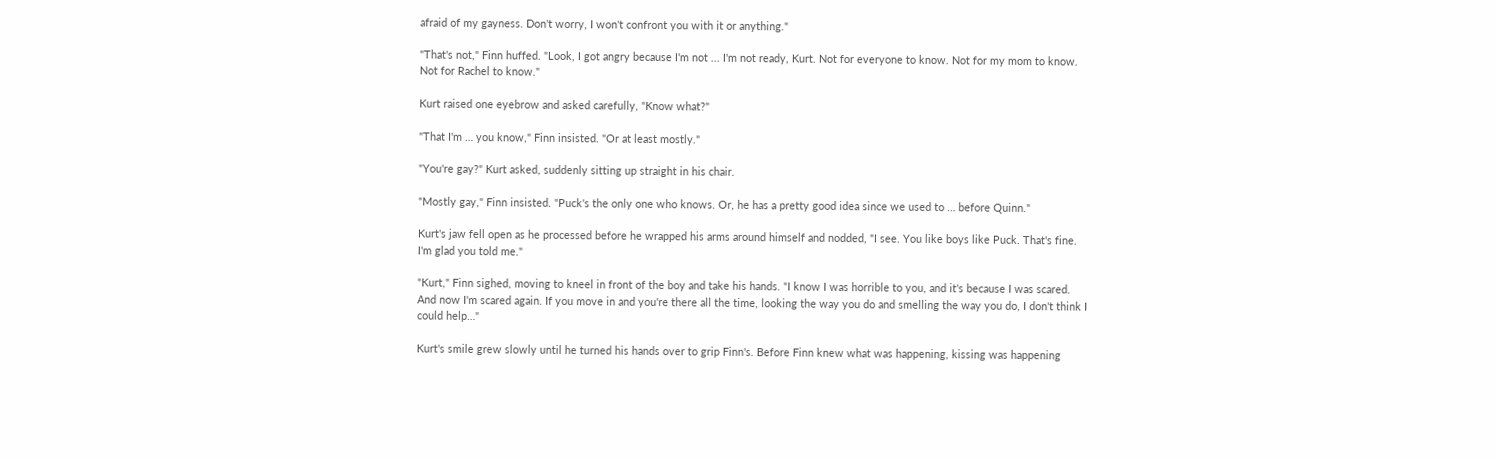afraid of my gayness. Don't worry, I won't confront you with it or anything."

"That's not," Finn huffed. "Look, I got angry because I'm not ... I'm not ready, Kurt. Not for everyone to know. Not for my mom to know. Not for Rachel to know."

Kurt raised one eyebrow and asked carefully, "Know what?"

"That I'm … you know," Finn insisted. "Or at least mostly."

"You're gay?" Kurt asked, suddenly sitting up straight in his chair.

"Mostly gay," Finn insisted. "Puck's the only one who knows. Or, he has a pretty good idea since we used to … before Quinn."

Kurt's jaw fell open as he processed before he wrapped his arms around himself and nodded, "I see. You like boys like Puck. That's fine. I'm glad you told me."

"Kurt," Finn sighed, moving to kneel in front of the boy and take his hands. "I know I was horrible to you, and it's because I was scared. And now I'm scared again. If you move in and you're there all the time, looking the way you do and smelling the way you do, I don't think I could help…"

Kurt's smile grew slowly until he turned his hands over to grip Finn's. Before Finn knew what was happening, kissing was happening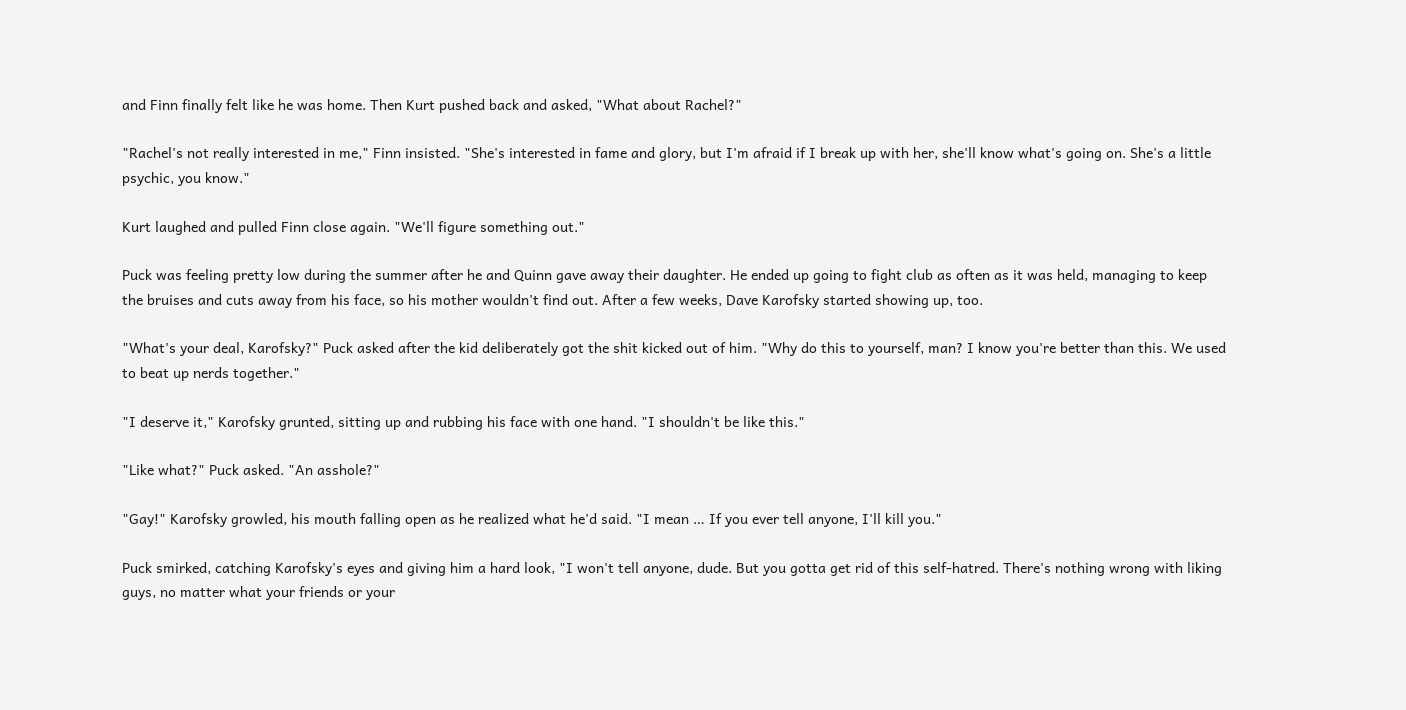and Finn finally felt like he was home. Then Kurt pushed back and asked, "What about Rachel?"

"Rachel's not really interested in me," Finn insisted. "She's interested in fame and glory, but I'm afraid if I break up with her, she'll know what's going on. She's a little psychic, you know."

Kurt laughed and pulled Finn close again. "We'll figure something out."

Puck was feeling pretty low during the summer after he and Quinn gave away their daughter. He ended up going to fight club as often as it was held, managing to keep the bruises and cuts away from his face, so his mother wouldn't find out. After a few weeks, Dave Karofsky started showing up, too.

"What's your deal, Karofsky?" Puck asked after the kid deliberately got the shit kicked out of him. "Why do this to yourself, man? I know you're better than this. We used to beat up nerds together."

"I deserve it," Karofsky grunted, sitting up and rubbing his face with one hand. "I shouldn't be like this."

"Like what?" Puck asked. "An asshole?"

"Gay!" Karofsky growled, his mouth falling open as he realized what he'd said. "I mean … If you ever tell anyone, I'll kill you."

Puck smirked, catching Karofsky's eyes and giving him a hard look, "I won't tell anyone, dude. But you gotta get rid of this self-hatred. There's nothing wrong with liking guys, no matter what your friends or your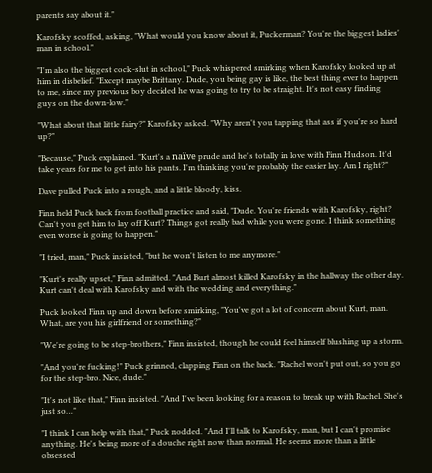parents say about it."

Karofsky scoffed, asking, "What would you know about it, Puckerman? You're the biggest ladies' man in school."

"I'm also the biggest cock-slut in school," Puck whispered smirking when Karofsky looked up at him in disbelief. "Except maybe Brittany. Dude, you being gay is like, the best thing ever to happen to me, since my previous boy decided he was going to try to be straight. It's not easy finding guys on the down-low."

"What about that little fairy?" Karofsky asked. "Why aren't you tapping that ass if you're so hard up?"

"Because," Puck explained. "Kurt's a naïve prude and he's totally in love with Finn Hudson. It'd take years for me to get into his pants. I'm thinking you're probably the easier lay. Am I right?"

Dave pulled Puck into a rough, and a little bloody, kiss.

Finn held Puck back from football practice and said, "Dude. You're friends with Karofsky, right? Can't you get him to lay off Kurt? Things got really bad while you were gone. I think something even worse is going to happen."

"I tried, man," Puck insisted, "but he won't listen to me anymore."

"Kurt's really upset," Finn admitted. "And Burt almost killed Karofsky in the hallway the other day. Kurt can't deal with Karofsky and with the wedding and everything."

Puck looked Finn up and down before smirking, "You've got a lot of concern about Kurt, man. What, are you his girlfriend or something?"

"We're going to be step-brothers," Finn insisted, though he could feel himself blushing up a storm.

"And you're fucking!" Puck grinned, clapping Finn on the back. "Rachel won't put out, so you go for the step-bro. Nice, dude."

"It's not like that," Finn insisted. "And I've been looking for a reason to break up with Rachel. She's just so…"

"I think I can help with that," Puck nodded. "And I'll talk to Karofsky, man, but I can't promise anything. He's being more of a douche right now than normal. He seems more than a little obsessed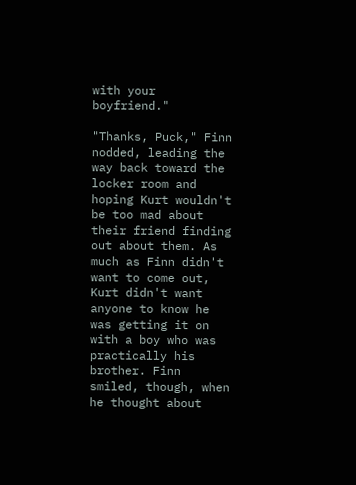with your boyfriend."

"Thanks, Puck," Finn nodded, leading the way back toward the locker room and hoping Kurt wouldn't be too mad about their friend finding out about them. As much as Finn didn't want to come out, Kurt didn't want anyone to know he was getting it on with a boy who was practically his brother. Finn smiled, though, when he thought about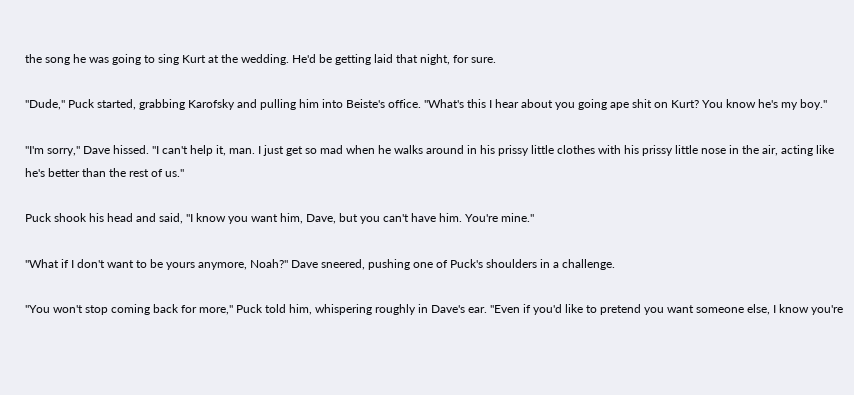the song he was going to sing Kurt at the wedding. He'd be getting laid that night, for sure.

"Dude," Puck started, grabbing Karofsky and pulling him into Beiste's office. "What's this I hear about you going ape shit on Kurt? You know he's my boy."

"I'm sorry," Dave hissed. "I can't help it, man. I just get so mad when he walks around in his prissy little clothes with his prissy little nose in the air, acting like he's better than the rest of us."

Puck shook his head and said, "I know you want him, Dave, but you can't have him. You're mine."

"What if I don't want to be yours anymore, Noah?" Dave sneered, pushing one of Puck's shoulders in a challenge.

"You won't stop coming back for more," Puck told him, whispering roughly in Dave's ear. "Even if you'd like to pretend you want someone else, I know you're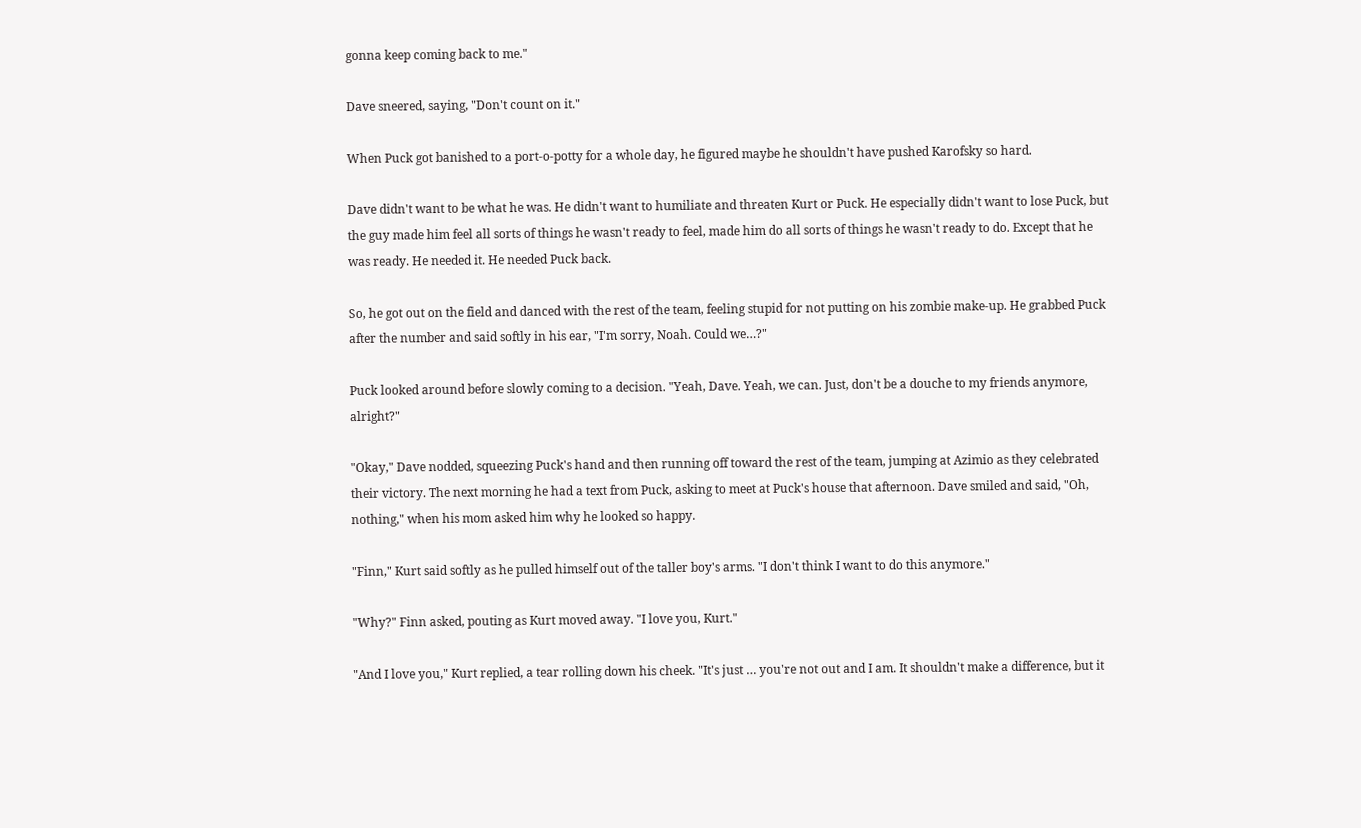gonna keep coming back to me."

Dave sneered, saying, "Don't count on it."

When Puck got banished to a port-o-potty for a whole day, he figured maybe he shouldn't have pushed Karofsky so hard.

Dave didn't want to be what he was. He didn't want to humiliate and threaten Kurt or Puck. He especially didn't want to lose Puck, but the guy made him feel all sorts of things he wasn't ready to feel, made him do all sorts of things he wasn't ready to do. Except that he was ready. He needed it. He needed Puck back.

So, he got out on the field and danced with the rest of the team, feeling stupid for not putting on his zombie make-up. He grabbed Puck after the number and said softly in his ear, "I'm sorry, Noah. Could we…?"

Puck looked around before slowly coming to a decision. "Yeah, Dave. Yeah, we can. Just, don't be a douche to my friends anymore, alright?"

"Okay," Dave nodded, squeezing Puck's hand and then running off toward the rest of the team, jumping at Azimio as they celebrated their victory. The next morning he had a text from Puck, asking to meet at Puck's house that afternoon. Dave smiled and said, "Oh, nothing," when his mom asked him why he looked so happy.

"Finn," Kurt said softly as he pulled himself out of the taller boy's arms. "I don't think I want to do this anymore."

"Why?" Finn asked, pouting as Kurt moved away. "I love you, Kurt."

"And I love you," Kurt replied, a tear rolling down his cheek. "It's just … you're not out and I am. It shouldn't make a difference, but it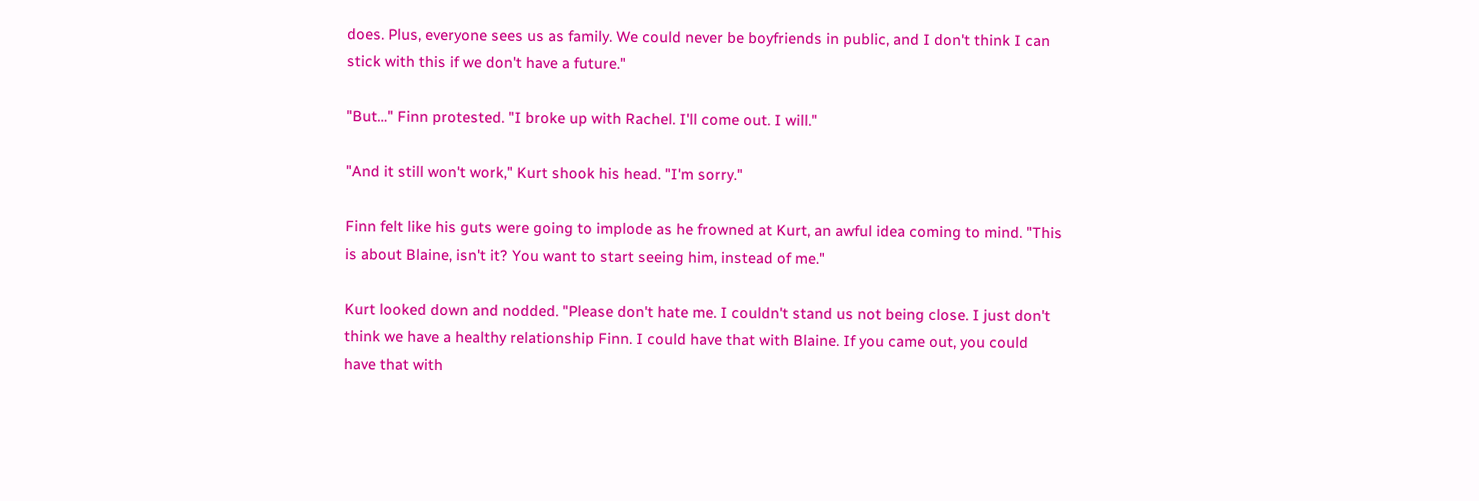does. Plus, everyone sees us as family. We could never be boyfriends in public, and I don't think I can stick with this if we don't have a future."

"But…" Finn protested. "I broke up with Rachel. I'll come out. I will."

"And it still won't work," Kurt shook his head. "I'm sorry."

Finn felt like his guts were going to implode as he frowned at Kurt, an awful idea coming to mind. "This is about Blaine, isn't it? You want to start seeing him, instead of me."

Kurt looked down and nodded. "Please don't hate me. I couldn't stand us not being close. I just don't think we have a healthy relationship Finn. I could have that with Blaine. If you came out, you could have that with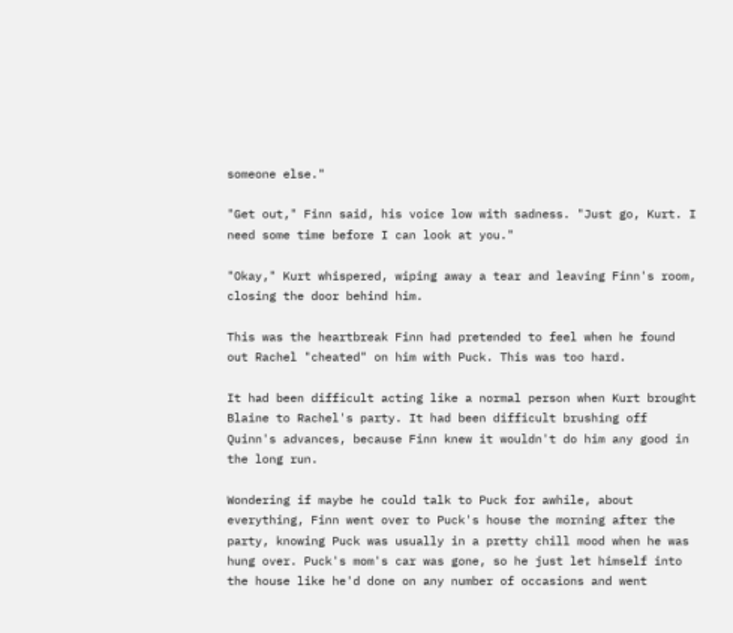someone else."

"Get out," Finn said, his voice low with sadness. "Just go, Kurt. I need some time before I can look at you."

"Okay," Kurt whispered, wiping away a tear and leaving Finn's room, closing the door behind him.

This was the heartbreak Finn had pretended to feel when he found out Rachel "cheated" on him with Puck. This was too hard.

It had been difficult acting like a normal person when Kurt brought Blaine to Rachel's party. It had been difficult brushing off Quinn's advances, because Finn knew it wouldn't do him any good in the long run.

Wondering if maybe he could talk to Puck for awhile, about everything, Finn went over to Puck's house the morning after the party, knowing Puck was usually in a pretty chill mood when he was hung over. Puck's mom's car was gone, so he just let himself into the house like he'd done on any number of occasions and went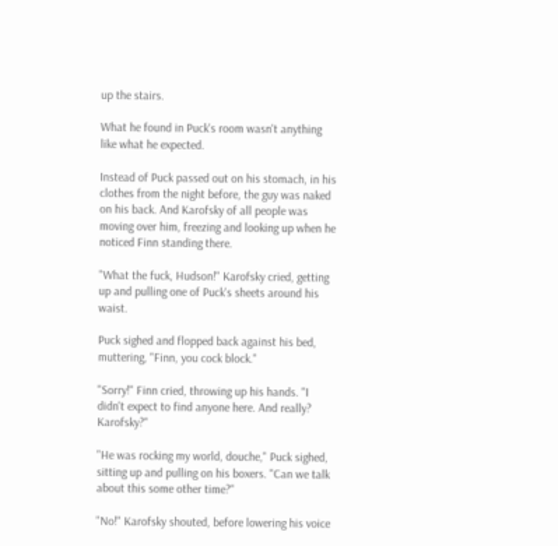up the stairs.

What he found in Puck's room wasn't anything like what he expected.

Instead of Puck passed out on his stomach, in his clothes from the night before, the guy was naked on his back. And Karofsky of all people was moving over him, freezing and looking up when he noticed Finn standing there.

"What the fuck, Hudson!" Karofsky cried, getting up and pulling one of Puck's sheets around his waist.

Puck sighed and flopped back against his bed, muttering, "Finn, you cock block."

"Sorry!" Finn cried, throwing up his hands. "I didn't expect to find anyone here. And really? Karofsky?"

"He was rocking my world, douche," Puck sighed, sitting up and pulling on his boxers. "Can we talk about this some other time?"

"No!" Karofsky shouted, before lowering his voice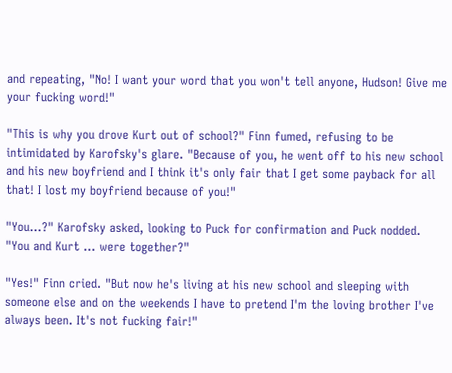and repeating, "No! I want your word that you won't tell anyone, Hudson! Give me your fucking word!"

"This is why you drove Kurt out of school?" Finn fumed, refusing to be intimidated by Karofsky's glare. "Because of you, he went off to his new school and his new boyfriend and I think it's only fair that I get some payback for all that! I lost my boyfriend because of you!"

"You…?" Karofsky asked, looking to Puck for confirmation and Puck nodded. "You and Kurt … were together?"

"Yes!" Finn cried. "But now he's living at his new school and sleeping with someone else and on the weekends I have to pretend I'm the loving brother I've always been. It's not fucking fair!"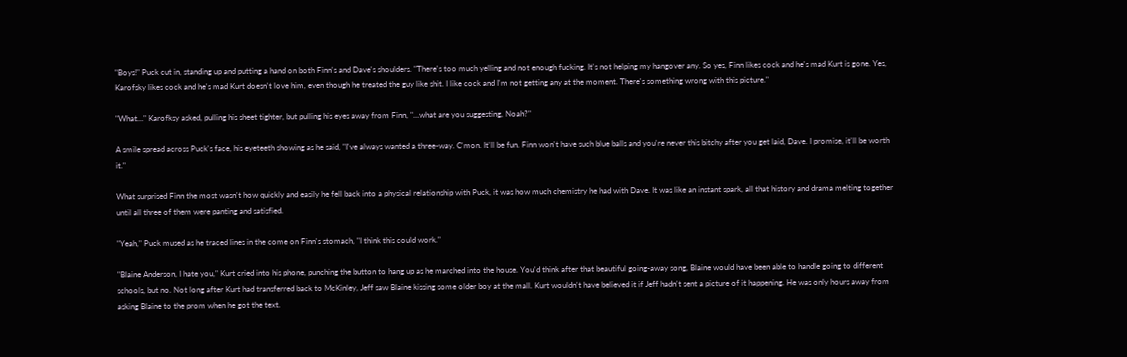"Boys!" Puck cut in, standing up and putting a hand on both Finn's and Dave's shoulders. "There's too much yelling and not enough fucking. It's not helping my hangover any. So yes, Finn likes cock and he's mad Kurt is gone. Yes, Karofsky likes cock and he's mad Kurt doesn't love him, even though he treated the guy like shit. I like cock and I'm not getting any at the moment. There's something wrong with this picture."

"What…" Karofksy asked, pulling his sheet tighter, but pulling his eyes away from Finn, "…what are you suggesting, Noah?"

A smile spread across Puck's face, his eyeteeth showing as he said, "I've always wanted a three-way. C'mon. It'll be fun. Finn won't have such blue balls and you're never this bitchy after you get laid, Dave. I promise, it'll be worth it."

What surprised Finn the most wasn't how quickly and easily he fell back into a physical relationship with Puck, it was how much chemistry he had with Dave. It was like an instant spark, all that history and drama melting together until all three of them were panting and satisfied.

"Yeah," Puck mused as he traced lines in the come on Finn's stomach, "I think this could work."

"Blaine Anderson, I hate you," Kurt cried into his phone, punching the button to hang up as he marched into the house. You'd think after that beautiful going-away song, Blaine would have been able to handle going to different schools, but no. Not long after Kurt had transferred back to McKinley, Jeff saw Blaine kissing some older boy at the mall. Kurt wouldn't have believed it if Jeff hadn't sent a picture of it happening. He was only hours away from asking Blaine to the prom when he got the text.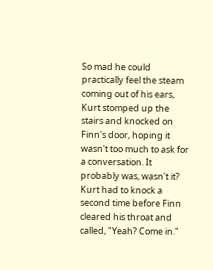So mad he could practically feel the steam coming out of his ears, Kurt stomped up the stairs and knocked on Finn's door, hoping it wasn't too much to ask for a conversation. It probably was, wasn't it? Kurt had to knock a second time before Finn cleared his throat and called, "Yeah? Come in."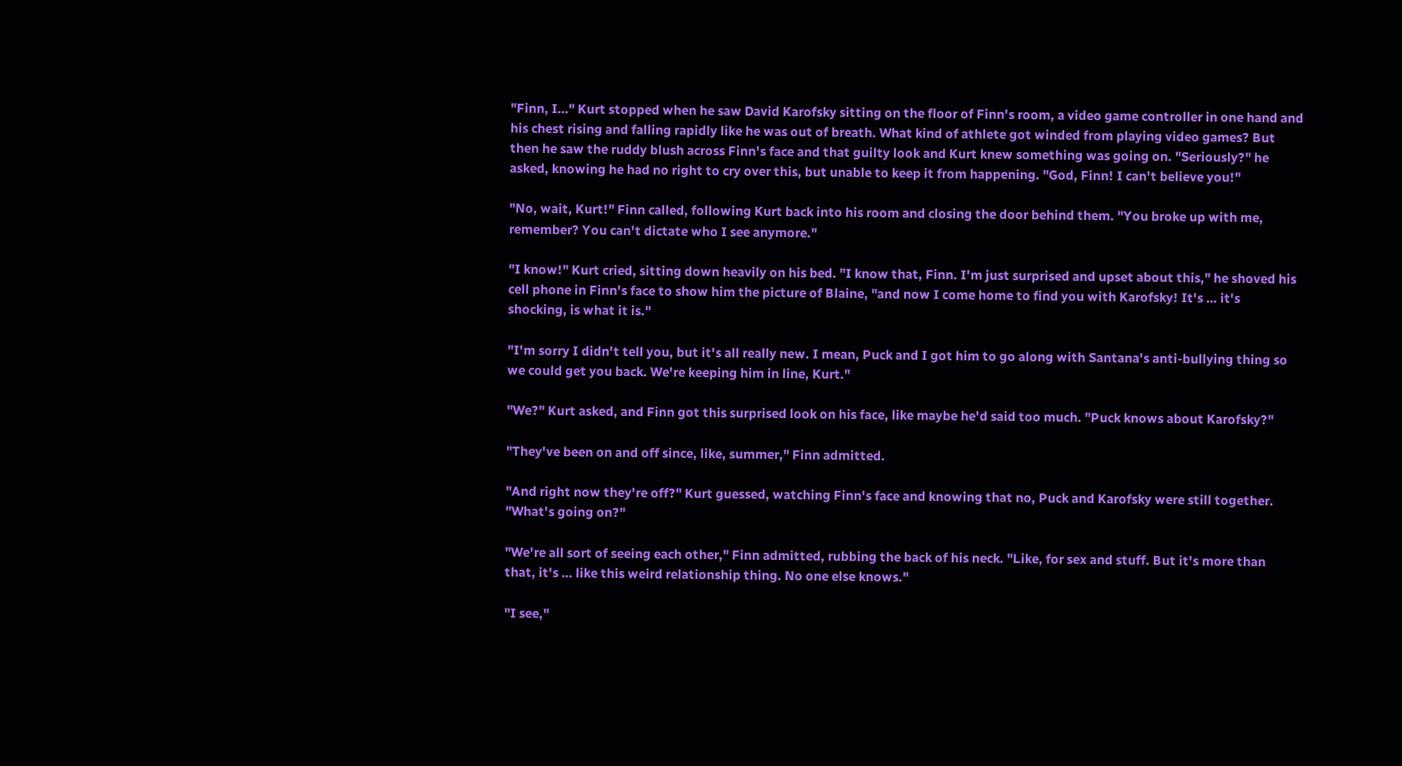"Finn, I…" Kurt stopped when he saw David Karofsky sitting on the floor of Finn's room, a video game controller in one hand and his chest rising and falling rapidly like he was out of breath. What kind of athlete got winded from playing video games? But then he saw the ruddy blush across Finn's face and that guilty look and Kurt knew something was going on. "Seriously?" he asked, knowing he had no right to cry over this, but unable to keep it from happening. "God, Finn! I can't believe you!"

"No, wait, Kurt!" Finn called, following Kurt back into his room and closing the door behind them. "You broke up with me, remember? You can't dictate who I see anymore."

"I know!" Kurt cried, sitting down heavily on his bed. "I know that, Finn. I'm just surprised and upset about this," he shoved his cell phone in Finn's face to show him the picture of Blaine, "and now I come home to find you with Karofsky! It's … it's shocking, is what it is."

"I'm sorry I didn't tell you, but it's all really new. I mean, Puck and I got him to go along with Santana's anti-bullying thing so we could get you back. We're keeping him in line, Kurt."

"We?" Kurt asked, and Finn got this surprised look on his face, like maybe he'd said too much. "Puck knows about Karofsky?"

"They've been on and off since, like, summer," Finn admitted.

"And right now they're off?" Kurt guessed, watching Finn's face and knowing that no, Puck and Karofsky were still together. "What's going on?"

"We're all sort of seeing each other," Finn admitted, rubbing the back of his neck. "Like, for sex and stuff. But it's more than that, it's … like this weird relationship thing. No one else knows."

"I see,"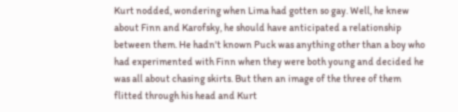Kurt nodded, wondering when Lima had gotten so gay. Well, he knew about Finn and Karofsky, he should have anticipated a relationship between them. He hadn't known Puck was anything other than a boy who had experimented with Finn when they were both young and decided he was all about chasing skirts. But then an image of the three of them flitted through his head and Kurt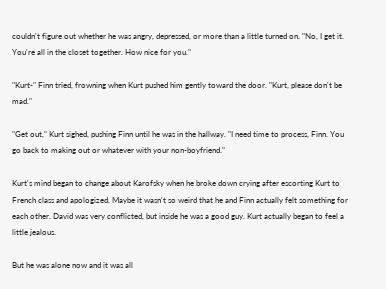couldn't figure out whether he was angry, depressed, or more than a little turned on. "No, I get it. You're all in the closet together. How nice for you."

"Kurt-" Finn tried, frowning when Kurt pushed him gently toward the door. "Kurt, please don't be mad."

"Get out," Kurt sighed, pushing Finn until he was in the hallway. "I need time to process, Finn. You go back to making out or whatever with your non-boyfriend."

Kurt's mind began to change about Karofsky when he broke down crying after escorting Kurt to French class and apologized. Maybe it wasn't so weird that he and Finn actually felt something for each other. David was very conflicted, but inside he was a good guy. Kurt actually began to feel a little jealous.

But he was alone now and it was all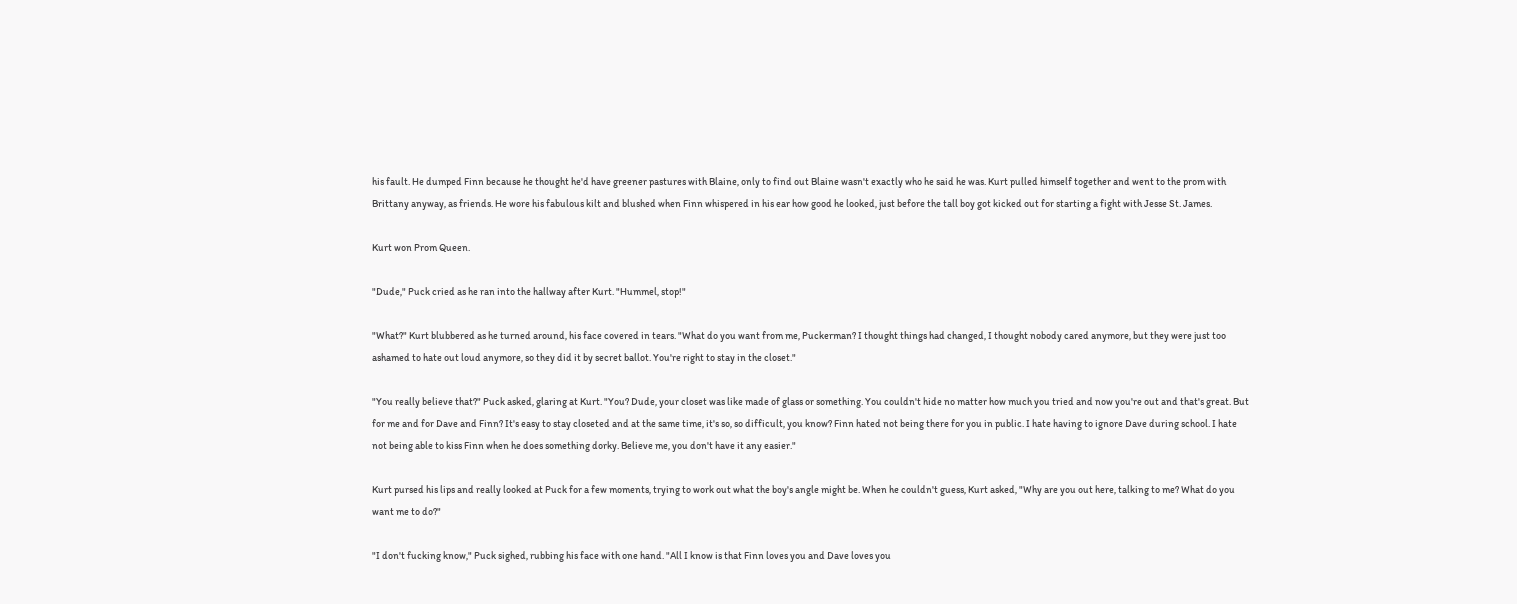his fault. He dumped Finn because he thought he'd have greener pastures with Blaine, only to find out Blaine wasn't exactly who he said he was. Kurt pulled himself together and went to the prom with Brittany anyway, as friends. He wore his fabulous kilt and blushed when Finn whispered in his ear how good he looked, just before the tall boy got kicked out for starting a fight with Jesse St. James.

Kurt won Prom Queen.

"Dude," Puck cried as he ran into the hallway after Kurt. "Hummel, stop!"

"What?" Kurt blubbered as he turned around, his face covered in tears. "What do you want from me, Puckerman? I thought things had changed, I thought nobody cared anymore, but they were just too ashamed to hate out loud anymore, so they did it by secret ballot. You're right to stay in the closet."

"You really believe that?" Puck asked, glaring at Kurt. "You? Dude, your closet was like made of glass or something. You couldn't hide no matter how much you tried and now you're out and that's great. But for me and for Dave and Finn? It's easy to stay closeted and at the same time, it's so, so difficult, you know? Finn hated not being there for you in public. I hate having to ignore Dave during school. I hate not being able to kiss Finn when he does something dorky. Believe me, you don't have it any easier."

Kurt pursed his lips and really looked at Puck for a few moments, trying to work out what the boy's angle might be. When he couldn't guess, Kurt asked, "Why are you out here, talking to me? What do you want me to do?"

"I don't fucking know," Puck sighed, rubbing his face with one hand. "All I know is that Finn loves you and Dave loves you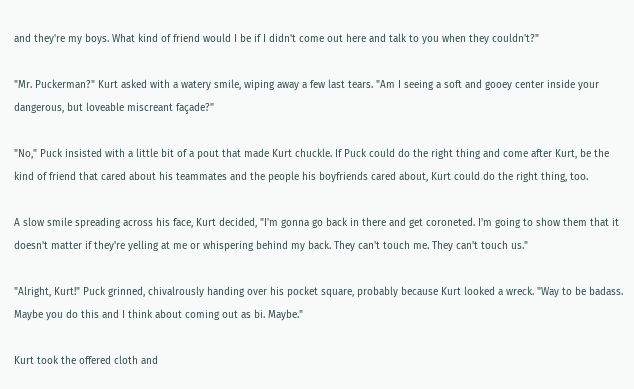and they're my boys. What kind of friend would I be if I didn't come out here and talk to you when they couldn't?"

"Mr. Puckerman?" Kurt asked with a watery smile, wiping away a few last tears. "Am I seeing a soft and gooey center inside your dangerous, but loveable miscreant façade?"

"No," Puck insisted with a little bit of a pout that made Kurt chuckle. If Puck could do the right thing and come after Kurt, be the kind of friend that cared about his teammates and the people his boyfriends cared about, Kurt could do the right thing, too.

A slow smile spreading across his face, Kurt decided, "I'm gonna go back in there and get coroneted. I'm going to show them that it doesn't matter if they're yelling at me or whispering behind my back. They can't touch me. They can't touch us."

"Alright, Kurt!" Puck grinned, chivalrously handing over his pocket square, probably because Kurt looked a wreck. "Way to be badass. Maybe you do this and I think about coming out as bi. Maybe."

Kurt took the offered cloth and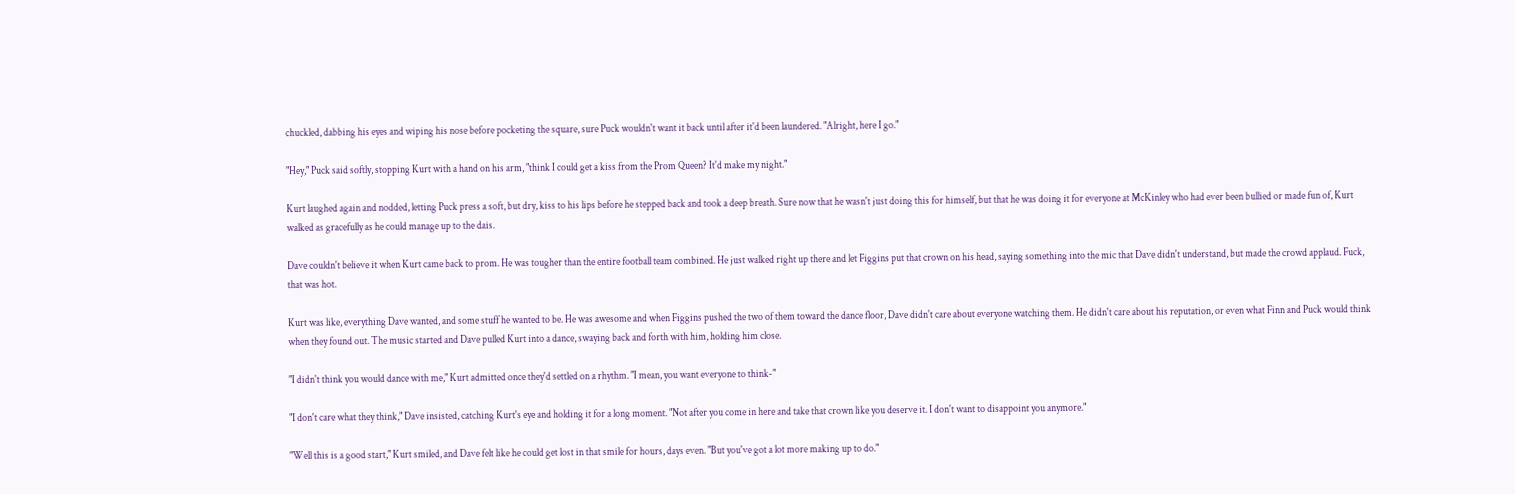chuckled, dabbing his eyes and wiping his nose before pocketing the square, sure Puck wouldn't want it back until after it'd been laundered. "Alright, here I go."

"Hey," Puck said softly, stopping Kurt with a hand on his arm, "think I could get a kiss from the Prom Queen? It'd make my night."

Kurt laughed again and nodded, letting Puck press a soft, but dry, kiss to his lips before he stepped back and took a deep breath. Sure now that he wasn't just doing this for himself, but that he was doing it for everyone at McKinley who had ever been bullied or made fun of, Kurt walked as gracefully as he could manage up to the dais.

Dave couldn't believe it when Kurt came back to prom. He was tougher than the entire football team combined. He just walked right up there and let Figgins put that crown on his head, saying something into the mic that Dave didn't understand, but made the crowd applaud. Fuck, that was hot.

Kurt was like, everything Dave wanted, and some stuff he wanted to be. He was awesome and when Figgins pushed the two of them toward the dance floor, Dave didn't care about everyone watching them. He didn't care about his reputation, or even what Finn and Puck would think when they found out. The music started and Dave pulled Kurt into a dance, swaying back and forth with him, holding him close.

"I didn't think you would dance with me," Kurt admitted once they'd settled on a rhythm. "I mean, you want everyone to think-"

"I don't care what they think," Dave insisted, catching Kurt's eye and holding it for a long moment. "Not after you come in here and take that crown like you deserve it. I don't want to disappoint you anymore."

"Well this is a good start," Kurt smiled, and Dave felt like he could get lost in that smile for hours, days even. "But you've got a lot more making up to do."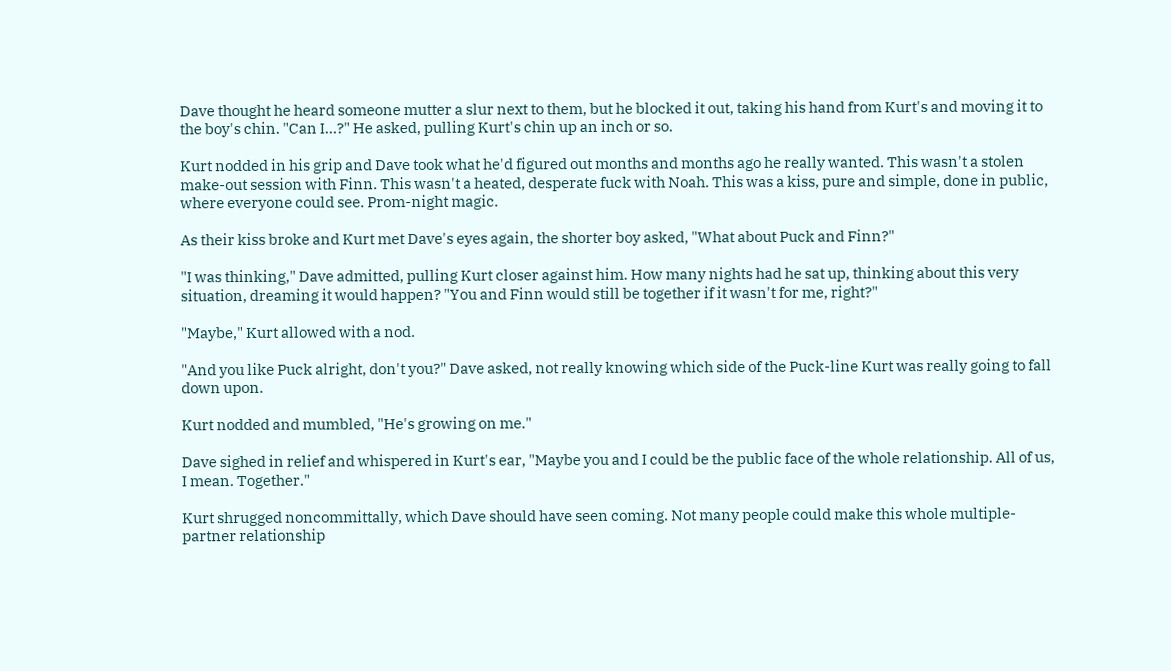Dave thought he heard someone mutter a slur next to them, but he blocked it out, taking his hand from Kurt's and moving it to the boy's chin. "Can I…?" He asked, pulling Kurt's chin up an inch or so.

Kurt nodded in his grip and Dave took what he'd figured out months and months ago he really wanted. This wasn't a stolen make-out session with Finn. This wasn't a heated, desperate fuck with Noah. This was a kiss, pure and simple, done in public, where everyone could see. Prom-night magic.

As their kiss broke and Kurt met Dave's eyes again, the shorter boy asked, "What about Puck and Finn?"

"I was thinking," Dave admitted, pulling Kurt closer against him. How many nights had he sat up, thinking about this very situation, dreaming it would happen? "You and Finn would still be together if it wasn't for me, right?"

"Maybe," Kurt allowed with a nod.

"And you like Puck alright, don't you?" Dave asked, not really knowing which side of the Puck-line Kurt was really going to fall down upon.

Kurt nodded and mumbled, "He's growing on me."

Dave sighed in relief and whispered in Kurt's ear, "Maybe you and I could be the public face of the whole relationship. All of us, I mean. Together."

Kurt shrugged noncommittally, which Dave should have seen coming. Not many people could make this whole multiple-partner relationship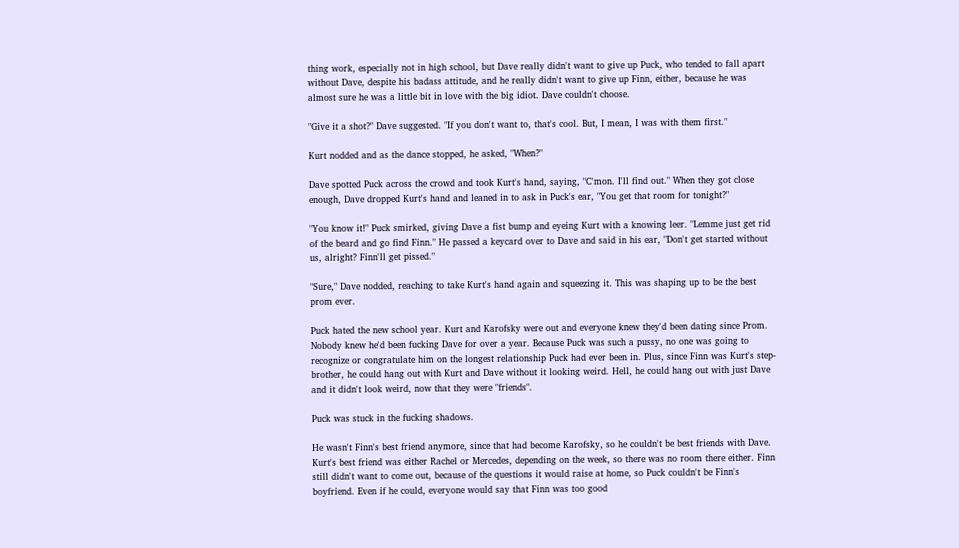thing work, especially not in high school, but Dave really didn't want to give up Puck, who tended to fall apart without Dave, despite his badass attitude, and he really didn't want to give up Finn, either, because he was almost sure he was a little bit in love with the big idiot. Dave couldn't choose.

"Give it a shot?" Dave suggested. "If you don't want to, that's cool. But, I mean, I was with them first."

Kurt nodded and as the dance stopped, he asked, "When?"

Dave spotted Puck across the crowd and took Kurt's hand, saying, "C'mon. I'll find out." When they got close enough, Dave dropped Kurt's hand and leaned in to ask in Puck's ear, "You get that room for tonight?"

"You know it!" Puck smirked, giving Dave a fist bump and eyeing Kurt with a knowing leer. "Lemme just get rid of the beard and go find Finn." He passed a keycard over to Dave and said in his ear, "Don't get started without us, alright? Finn'll get pissed."

"Sure," Dave nodded, reaching to take Kurt's hand again and squeezing it. This was shaping up to be the best prom ever.

Puck hated the new school year. Kurt and Karofsky were out and everyone knew they'd been dating since Prom. Nobody knew he'd been fucking Dave for over a year. Because Puck was such a pussy, no one was going to recognize or congratulate him on the longest relationship Puck had ever been in. Plus, since Finn was Kurt's step-brother, he could hang out with Kurt and Dave without it looking weird. Hell, he could hang out with just Dave and it didn't look weird, now that they were "friends".

Puck was stuck in the fucking shadows.

He wasn't Finn's best friend anymore, since that had become Karofsky, so he couldn't be best friends with Dave. Kurt's best friend was either Rachel or Mercedes, depending on the week, so there was no room there either. Finn still didn't want to come out, because of the questions it would raise at home, so Puck couldn't be Finn's boyfriend. Even if he could, everyone would say that Finn was too good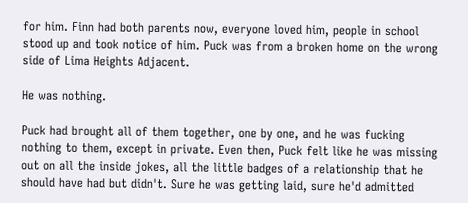for him. Finn had both parents now, everyone loved him, people in school stood up and took notice of him. Puck was from a broken home on the wrong side of Lima Heights Adjacent.

He was nothing.

Puck had brought all of them together, one by one, and he was fucking nothing to them, except in private. Even then, Puck felt like he was missing out on all the inside jokes, all the little badges of a relationship that he should have had but didn't. Sure he was getting laid, sure he'd admitted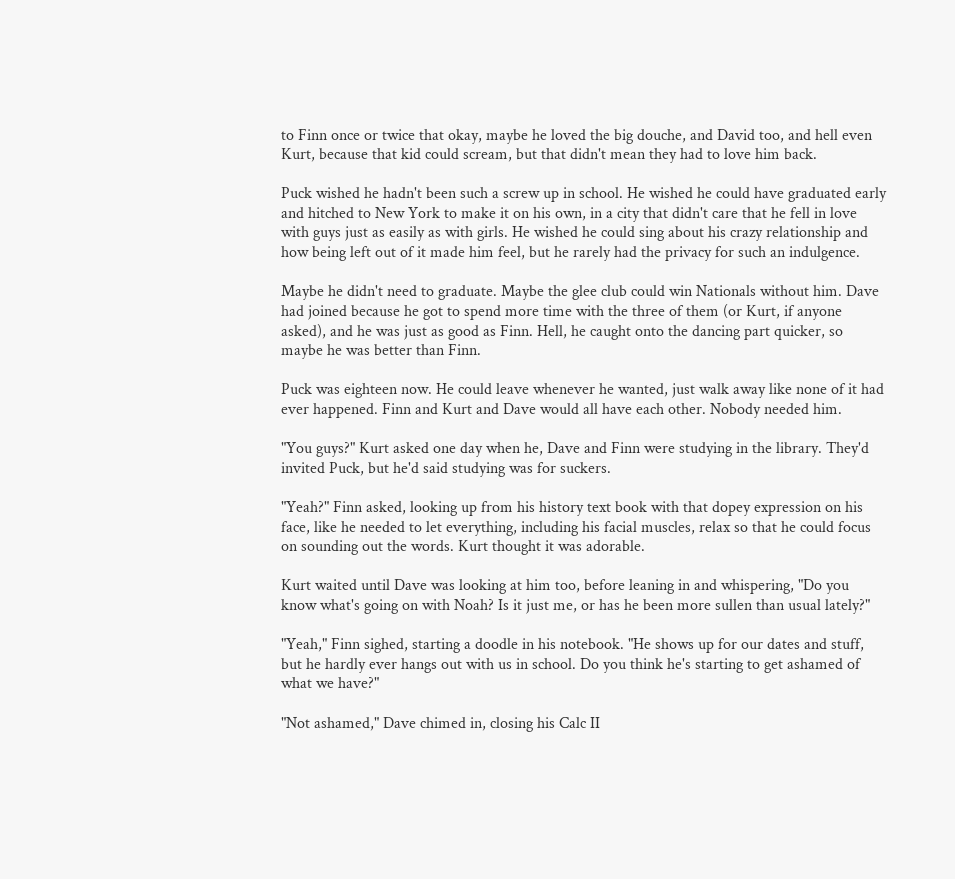to Finn once or twice that okay, maybe he loved the big douche, and David too, and hell even Kurt, because that kid could scream, but that didn't mean they had to love him back.

Puck wished he hadn't been such a screw up in school. He wished he could have graduated early and hitched to New York to make it on his own, in a city that didn't care that he fell in love with guys just as easily as with girls. He wished he could sing about his crazy relationship and how being left out of it made him feel, but he rarely had the privacy for such an indulgence.

Maybe he didn't need to graduate. Maybe the glee club could win Nationals without him. Dave had joined because he got to spend more time with the three of them (or Kurt, if anyone asked), and he was just as good as Finn. Hell, he caught onto the dancing part quicker, so maybe he was better than Finn.

Puck was eighteen now. He could leave whenever he wanted, just walk away like none of it had ever happened. Finn and Kurt and Dave would all have each other. Nobody needed him.

"You guys?" Kurt asked one day when he, Dave and Finn were studying in the library. They'd invited Puck, but he'd said studying was for suckers.

"Yeah?" Finn asked, looking up from his history text book with that dopey expression on his face, like he needed to let everything, including his facial muscles, relax so that he could focus on sounding out the words. Kurt thought it was adorable.

Kurt waited until Dave was looking at him too, before leaning in and whispering, "Do you know what's going on with Noah? Is it just me, or has he been more sullen than usual lately?"

"Yeah," Finn sighed, starting a doodle in his notebook. "He shows up for our dates and stuff, but he hardly ever hangs out with us in school. Do you think he's starting to get ashamed of what we have?"

"Not ashamed," Dave chimed in, closing his Calc II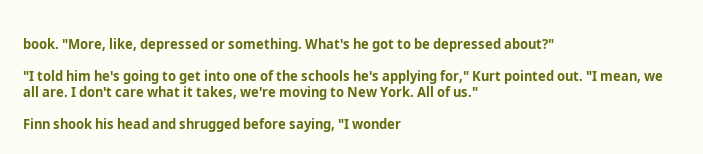book. "More, like, depressed or something. What's he got to be depressed about?"

"I told him he's going to get into one of the schools he's applying for," Kurt pointed out. "I mean, we all are. I don't care what it takes, we're moving to New York. All of us."

Finn shook his head and shrugged before saying, "I wonder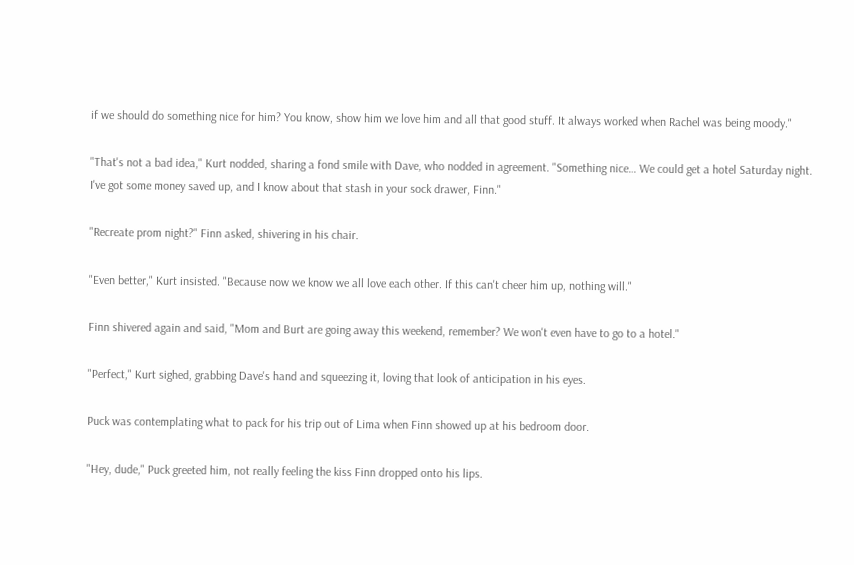if we should do something nice for him? You know, show him we love him and all that good stuff. It always worked when Rachel was being moody."

"That's not a bad idea," Kurt nodded, sharing a fond smile with Dave, who nodded in agreement. "Something nice… We could get a hotel Saturday night. I've got some money saved up, and I know about that stash in your sock drawer, Finn."

"Recreate prom night?" Finn asked, shivering in his chair.

"Even better," Kurt insisted. "Because now we know we all love each other. If this can't cheer him up, nothing will."

Finn shivered again and said, "Mom and Burt are going away this weekend, remember? We won't even have to go to a hotel."

"Perfect," Kurt sighed, grabbing Dave's hand and squeezing it, loving that look of anticipation in his eyes.

Puck was contemplating what to pack for his trip out of Lima when Finn showed up at his bedroom door.

"Hey, dude," Puck greeted him, not really feeling the kiss Finn dropped onto his lips.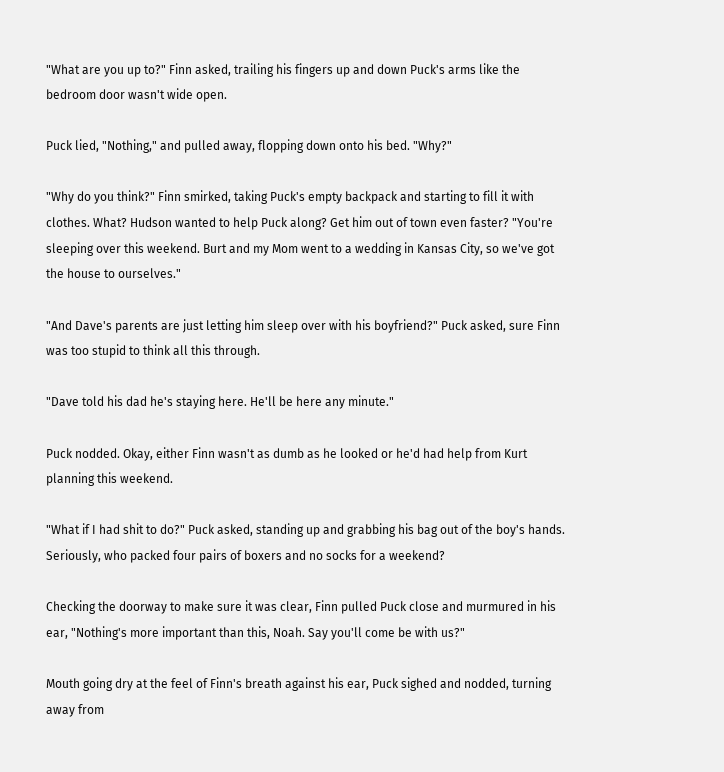"What are you up to?" Finn asked, trailing his fingers up and down Puck's arms like the bedroom door wasn't wide open.

Puck lied, "Nothing," and pulled away, flopping down onto his bed. "Why?"

"Why do you think?" Finn smirked, taking Puck's empty backpack and starting to fill it with clothes. What? Hudson wanted to help Puck along? Get him out of town even faster? "You're sleeping over this weekend. Burt and my Mom went to a wedding in Kansas City, so we've got the house to ourselves."

"And Dave's parents are just letting him sleep over with his boyfriend?" Puck asked, sure Finn was too stupid to think all this through.

"Dave told his dad he's staying here. He'll be here any minute."

Puck nodded. Okay, either Finn wasn't as dumb as he looked or he'd had help from Kurt planning this weekend.

"What if I had shit to do?" Puck asked, standing up and grabbing his bag out of the boy's hands. Seriously, who packed four pairs of boxers and no socks for a weekend?

Checking the doorway to make sure it was clear, Finn pulled Puck close and murmured in his ear, "Nothing's more important than this, Noah. Say you'll come be with us?"

Mouth going dry at the feel of Finn's breath against his ear, Puck sighed and nodded, turning away from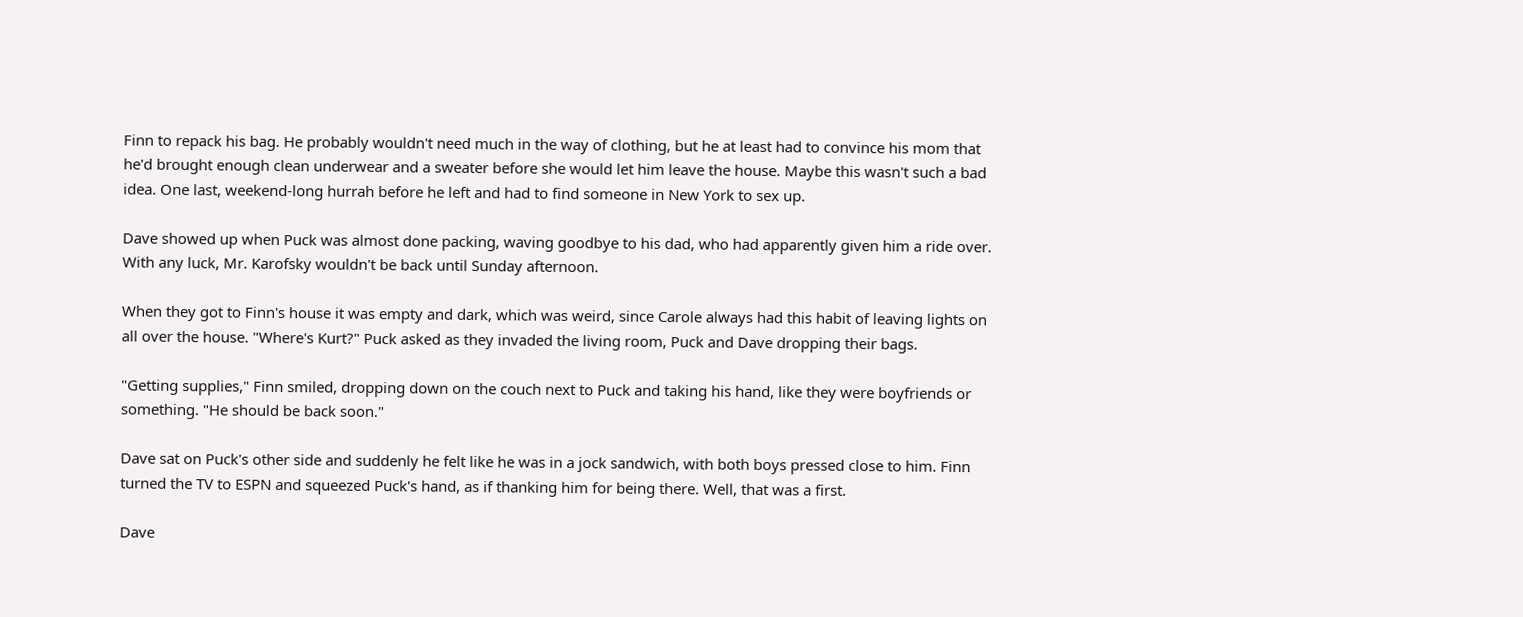Finn to repack his bag. He probably wouldn't need much in the way of clothing, but he at least had to convince his mom that he'd brought enough clean underwear and a sweater before she would let him leave the house. Maybe this wasn't such a bad idea. One last, weekend-long hurrah before he left and had to find someone in New York to sex up.

Dave showed up when Puck was almost done packing, waving goodbye to his dad, who had apparently given him a ride over. With any luck, Mr. Karofsky wouldn't be back until Sunday afternoon.

When they got to Finn's house it was empty and dark, which was weird, since Carole always had this habit of leaving lights on all over the house. "Where's Kurt?" Puck asked as they invaded the living room, Puck and Dave dropping their bags.

"Getting supplies," Finn smiled, dropping down on the couch next to Puck and taking his hand, like they were boyfriends or something. "He should be back soon."

Dave sat on Puck's other side and suddenly he felt like he was in a jock sandwich, with both boys pressed close to him. Finn turned the TV to ESPN and squeezed Puck's hand, as if thanking him for being there. Well, that was a first.

Dave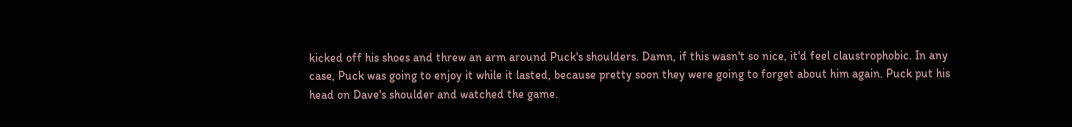kicked off his shoes and threw an arm around Puck's shoulders. Damn, if this wasn't so nice, it'd feel claustrophobic. In any case, Puck was going to enjoy it while it lasted, because pretty soon they were going to forget about him again. Puck put his head on Dave's shoulder and watched the game.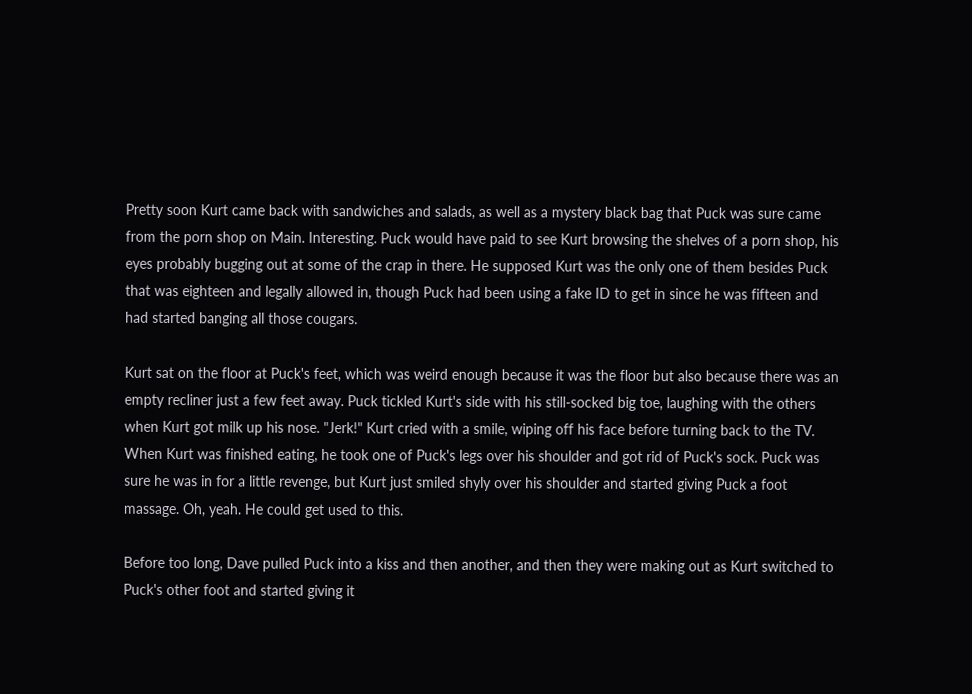Pretty soon Kurt came back with sandwiches and salads, as well as a mystery black bag that Puck was sure came from the porn shop on Main. Interesting. Puck would have paid to see Kurt browsing the shelves of a porn shop, his eyes probably bugging out at some of the crap in there. He supposed Kurt was the only one of them besides Puck that was eighteen and legally allowed in, though Puck had been using a fake ID to get in since he was fifteen and had started banging all those cougars.

Kurt sat on the floor at Puck's feet, which was weird enough because it was the floor but also because there was an empty recliner just a few feet away. Puck tickled Kurt's side with his still-socked big toe, laughing with the others when Kurt got milk up his nose. "Jerk!" Kurt cried with a smile, wiping off his face before turning back to the TV. When Kurt was finished eating, he took one of Puck's legs over his shoulder and got rid of Puck's sock. Puck was sure he was in for a little revenge, but Kurt just smiled shyly over his shoulder and started giving Puck a foot massage. Oh, yeah. He could get used to this.

Before too long, Dave pulled Puck into a kiss and then another, and then they were making out as Kurt switched to Puck's other foot and started giving it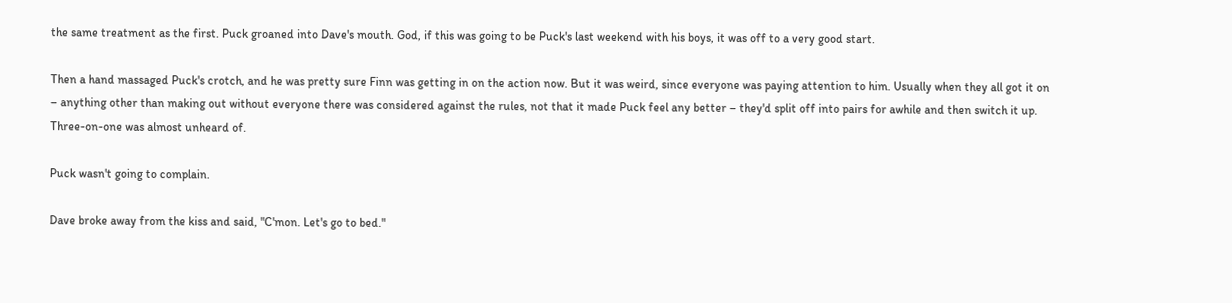the same treatment as the first. Puck groaned into Dave's mouth. God, if this was going to be Puck's last weekend with his boys, it was off to a very good start.

Then a hand massaged Puck's crotch, and he was pretty sure Finn was getting in on the action now. But it was weird, since everyone was paying attention to him. Usually when they all got it on – anything other than making out without everyone there was considered against the rules, not that it made Puck feel any better – they'd split off into pairs for awhile and then switch it up. Three-on-one was almost unheard of.

Puck wasn't going to complain.

Dave broke away from the kiss and said, "C'mon. Let's go to bed."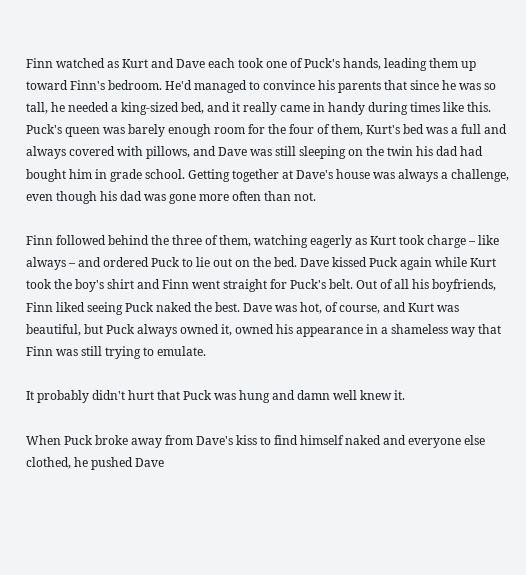Finn watched as Kurt and Dave each took one of Puck's hands, leading them up toward Finn's bedroom. He'd managed to convince his parents that since he was so tall, he needed a king-sized bed, and it really came in handy during times like this. Puck's queen was barely enough room for the four of them, Kurt's bed was a full and always covered with pillows, and Dave was still sleeping on the twin his dad had bought him in grade school. Getting together at Dave's house was always a challenge, even though his dad was gone more often than not.

Finn followed behind the three of them, watching eagerly as Kurt took charge – like always – and ordered Puck to lie out on the bed. Dave kissed Puck again while Kurt took the boy's shirt and Finn went straight for Puck's belt. Out of all his boyfriends, Finn liked seeing Puck naked the best. Dave was hot, of course, and Kurt was beautiful, but Puck always owned it, owned his appearance in a shameless way that Finn was still trying to emulate.

It probably didn't hurt that Puck was hung and damn well knew it.

When Puck broke away from Dave's kiss to find himself naked and everyone else clothed, he pushed Dave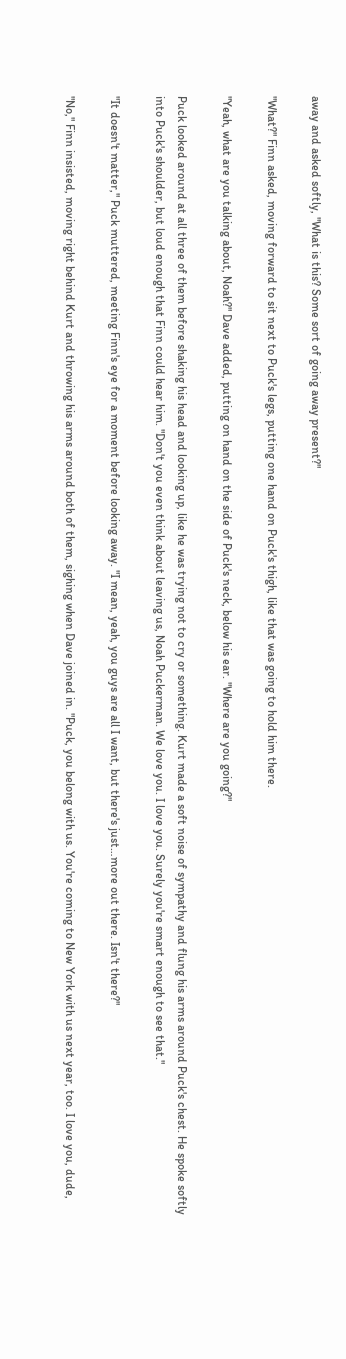away and asked softly, "What is this? Some sort of going away present?"

"What?" Finn asked, moving forward to sit next to Puck's legs, putting one hand on Puck's thigh, like that was going to hold him there.

"Yeah, what are you talking about, Noah?" Dave added, putting on hand on the side of Puck's neck, below his ear. "Where are you going?"

Puck looked around at all three of them before shaking his head and looking up, like he was trying not to cry or something. Kurt made a soft noise of sympathy and flung his arms around Puck's chest. He spoke softly into Puck's shoulder, but loud enough that Finn could hear him. "Don't you even think about leaving us, Noah Puckerman. We love you. I love you. Surely you're smart enough to see that."

"It doesn't matter," Puck muttered, meeting Finn's eye for a moment before looking away. "I mean, yeah, you guys are all I want, but there's just…more out there. Isn't there?"

"No," Finn insisted, moving right behind Kurt and throwing his arms around both of them, sighing when Dave joined in. "Puck, you belong with us. You're coming to New York with us next year, too. I love you, dude,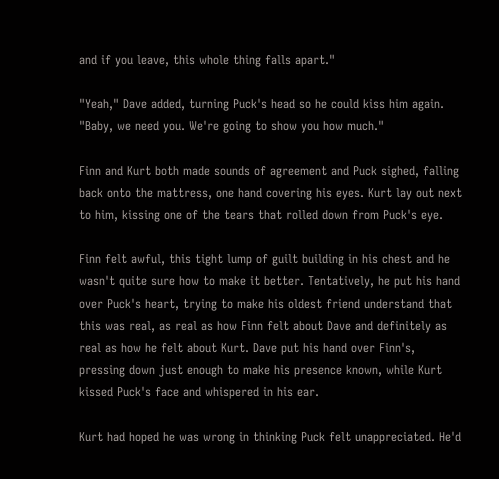and if you leave, this whole thing falls apart."

"Yeah," Dave added, turning Puck's head so he could kiss him again. "Baby, we need you. We're going to show you how much."

Finn and Kurt both made sounds of agreement and Puck sighed, falling back onto the mattress, one hand covering his eyes. Kurt lay out next to him, kissing one of the tears that rolled down from Puck's eye.

Finn felt awful, this tight lump of guilt building in his chest and he wasn't quite sure how to make it better. Tentatively, he put his hand over Puck's heart, trying to make his oldest friend understand that this was real, as real as how Finn felt about Dave and definitely as real as how he felt about Kurt. Dave put his hand over Finn's, pressing down just enough to make his presence known, while Kurt kissed Puck's face and whispered in his ear.

Kurt had hoped he was wrong in thinking Puck felt unappreciated. He'd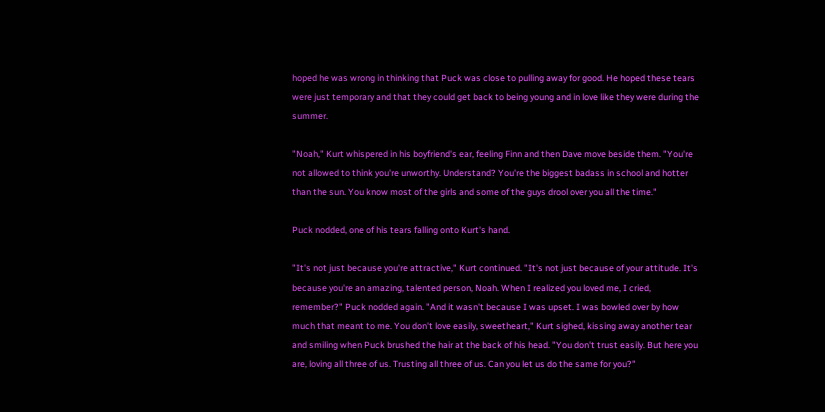hoped he was wrong in thinking that Puck was close to pulling away for good. He hoped these tears were just temporary and that they could get back to being young and in love like they were during the summer.

"Noah," Kurt whispered in his boyfriend's ear, feeling Finn and then Dave move beside them. "You're not allowed to think you're unworthy. Understand? You're the biggest badass in school and hotter than the sun. You know most of the girls and some of the guys drool over you all the time."

Puck nodded, one of his tears falling onto Kurt's hand.

"It's not just because you're attractive," Kurt continued. "It's not just because of your attitude. It's because you're an amazing, talented person, Noah. When I realized you loved me, I cried, remember?" Puck nodded again. "And it wasn't because I was upset. I was bowled over by how much that meant to me. You don't love easily, sweetheart," Kurt sighed, kissing away another tear and smiling when Puck brushed the hair at the back of his head. "You don't trust easily. But here you are, loving all three of us. Trusting all three of us. Can you let us do the same for you?"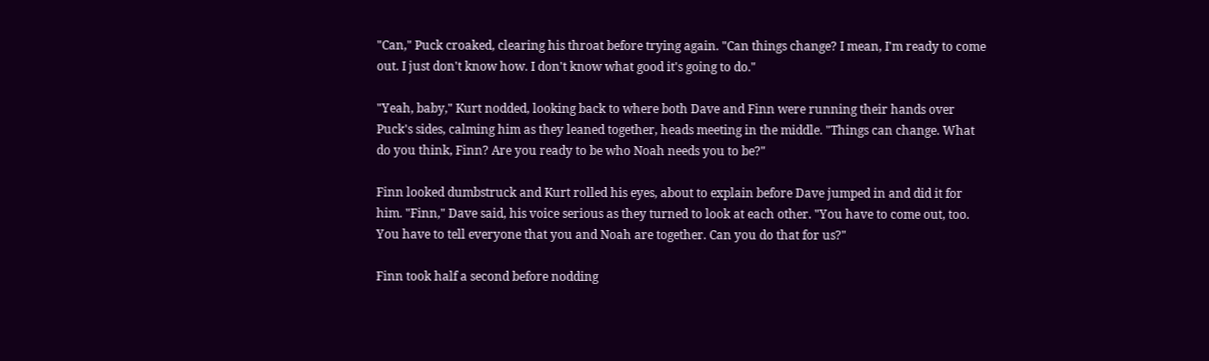"Can," Puck croaked, clearing his throat before trying again. "Can things change? I mean, I'm ready to come out. I just don't know how. I don't know what good it's going to do."

"Yeah, baby," Kurt nodded, looking back to where both Dave and Finn were running their hands over Puck's sides, calming him as they leaned together, heads meeting in the middle. "Things can change. What do you think, Finn? Are you ready to be who Noah needs you to be?"

Finn looked dumbstruck and Kurt rolled his eyes, about to explain before Dave jumped in and did it for him. "Finn," Dave said, his voice serious as they turned to look at each other. "You have to come out, too. You have to tell everyone that you and Noah are together. Can you do that for us?"

Finn took half a second before nodding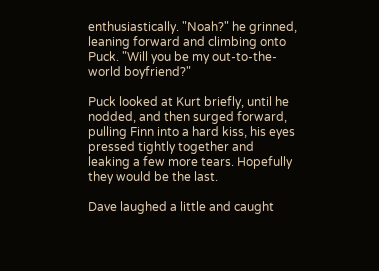enthusiastically. "Noah?" he grinned, leaning forward and climbing onto Puck. "Will you be my out-to-the-world boyfriend?"

Puck looked at Kurt briefly, until he nodded, and then surged forward, pulling Finn into a hard kiss, his eyes pressed tightly together and leaking a few more tears. Hopefully they would be the last.

Dave laughed a little and caught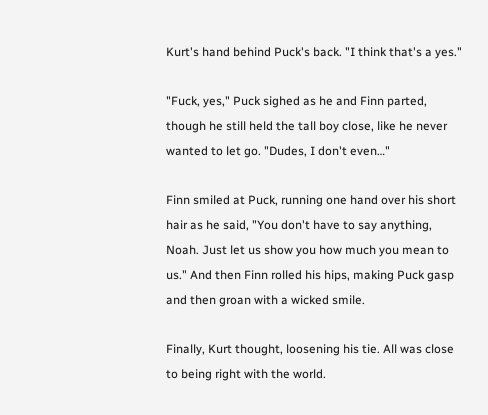Kurt's hand behind Puck's back. "I think that's a yes."

"Fuck, yes," Puck sighed as he and Finn parted, though he still held the tall boy close, like he never wanted to let go. "Dudes, I don't even…"

Finn smiled at Puck, running one hand over his short hair as he said, "You don't have to say anything, Noah. Just let us show you how much you mean to us." And then Finn rolled his hips, making Puck gasp and then groan with a wicked smile.

Finally, Kurt thought, loosening his tie. All was close to being right with the world.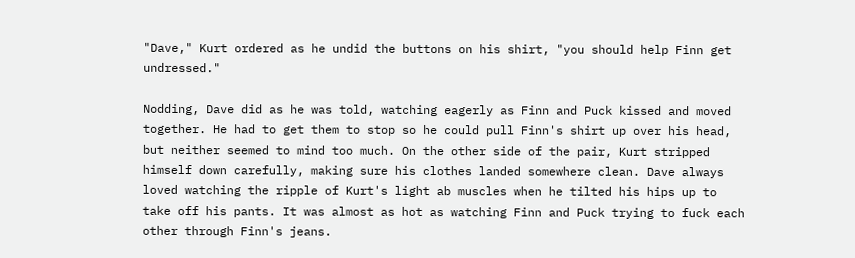"Dave," Kurt ordered as he undid the buttons on his shirt, "you should help Finn get undressed."

Nodding, Dave did as he was told, watching eagerly as Finn and Puck kissed and moved together. He had to get them to stop so he could pull Finn's shirt up over his head, but neither seemed to mind too much. On the other side of the pair, Kurt stripped himself down carefully, making sure his clothes landed somewhere clean. Dave always loved watching the ripple of Kurt's light ab muscles when he tilted his hips up to take off his pants. It was almost as hot as watching Finn and Puck trying to fuck each other through Finn's jeans.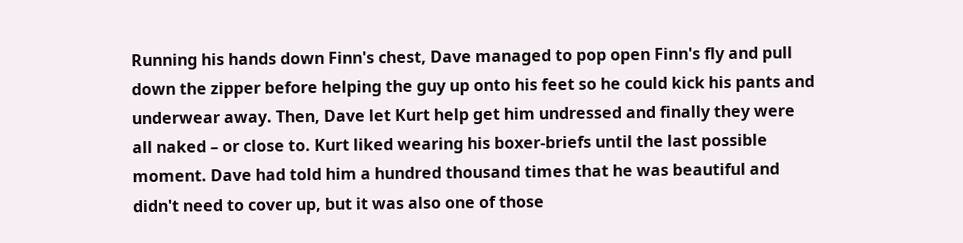Running his hands down Finn's chest, Dave managed to pop open Finn's fly and pull down the zipper before helping the guy up onto his feet so he could kick his pants and underwear away. Then, Dave let Kurt help get him undressed and finally they were all naked – or close to. Kurt liked wearing his boxer-briefs until the last possible moment. Dave had told him a hundred thousand times that he was beautiful and didn't need to cover up, but it was also one of those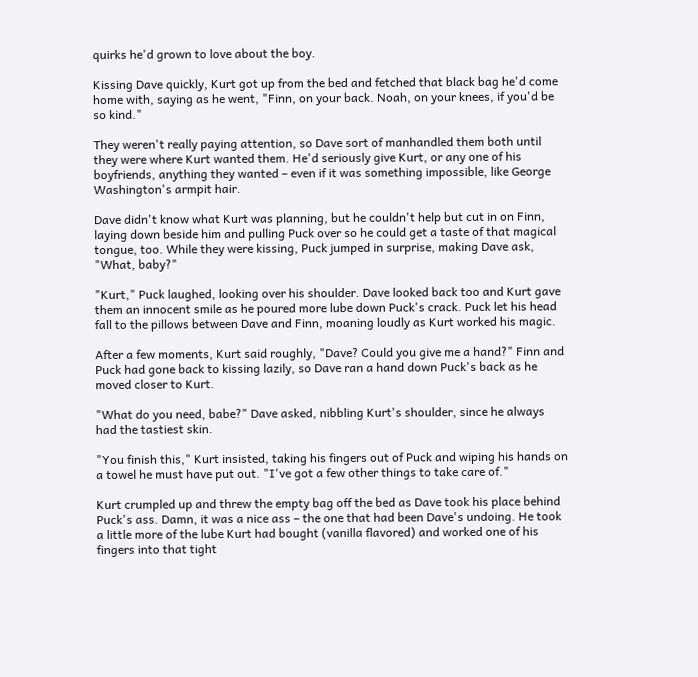quirks he'd grown to love about the boy.

Kissing Dave quickly, Kurt got up from the bed and fetched that black bag he'd come home with, saying as he went, "Finn, on your back. Noah, on your knees, if you'd be so kind."

They weren't really paying attention, so Dave sort of manhandled them both until they were where Kurt wanted them. He'd seriously give Kurt, or any one of his boyfriends, anything they wanted – even if it was something impossible, like George Washington's armpit hair.

Dave didn't know what Kurt was planning, but he couldn't help but cut in on Finn, laying down beside him and pulling Puck over so he could get a taste of that magical tongue, too. While they were kissing, Puck jumped in surprise, making Dave ask, "What, baby?"

"Kurt," Puck laughed, looking over his shoulder. Dave looked back too and Kurt gave them an innocent smile as he poured more lube down Puck's crack. Puck let his head fall to the pillows between Dave and Finn, moaning loudly as Kurt worked his magic.

After a few moments, Kurt said roughly, "Dave? Could you give me a hand?" Finn and Puck had gone back to kissing lazily, so Dave ran a hand down Puck's back as he moved closer to Kurt.

"What do you need, babe?" Dave asked, nibbling Kurt's shoulder, since he always had the tastiest skin.

"You finish this," Kurt insisted, taking his fingers out of Puck and wiping his hands on a towel he must have put out. "I've got a few other things to take care of."

Kurt crumpled up and threw the empty bag off the bed as Dave took his place behind Puck's ass. Damn, it was a nice ass – the one that had been Dave's undoing. He took a little more of the lube Kurt had bought (vanilla flavored) and worked one of his fingers into that tight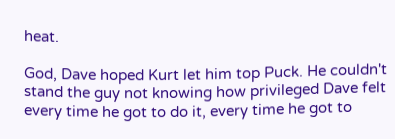heat.

God, Dave hoped Kurt let him top Puck. He couldn't stand the guy not knowing how privileged Dave felt every time he got to do it, every time he got to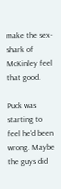make the sex-shark of McKinley feel that good.

Puck was starting to feel he'd been wrong. Maybe the guys did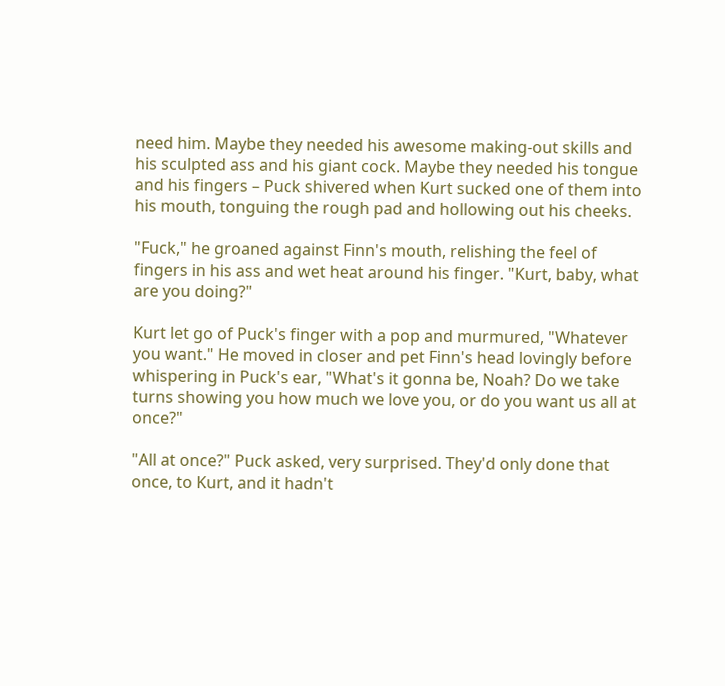need him. Maybe they needed his awesome making-out skills and his sculpted ass and his giant cock. Maybe they needed his tongue and his fingers – Puck shivered when Kurt sucked one of them into his mouth, tonguing the rough pad and hollowing out his cheeks.

"Fuck," he groaned against Finn's mouth, relishing the feel of fingers in his ass and wet heat around his finger. "Kurt, baby, what are you doing?"

Kurt let go of Puck's finger with a pop and murmured, "Whatever you want." He moved in closer and pet Finn's head lovingly before whispering in Puck's ear, "What's it gonna be, Noah? Do we take turns showing you how much we love you, or do you want us all at once?"

"All at once?" Puck asked, very surprised. They'd only done that once, to Kurt, and it hadn't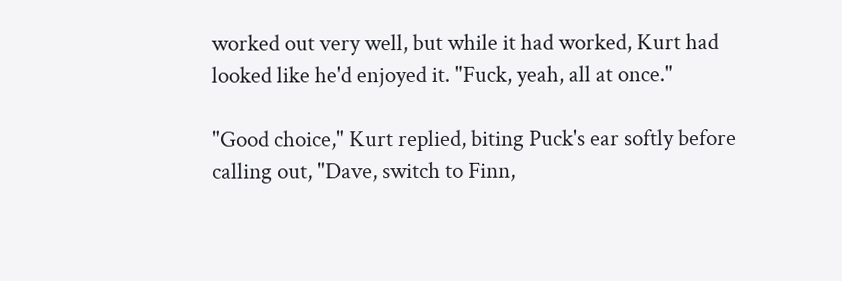worked out very well, but while it had worked, Kurt had looked like he'd enjoyed it. "Fuck, yeah, all at once."

"Good choice," Kurt replied, biting Puck's ear softly before calling out, "Dave, switch to Finn,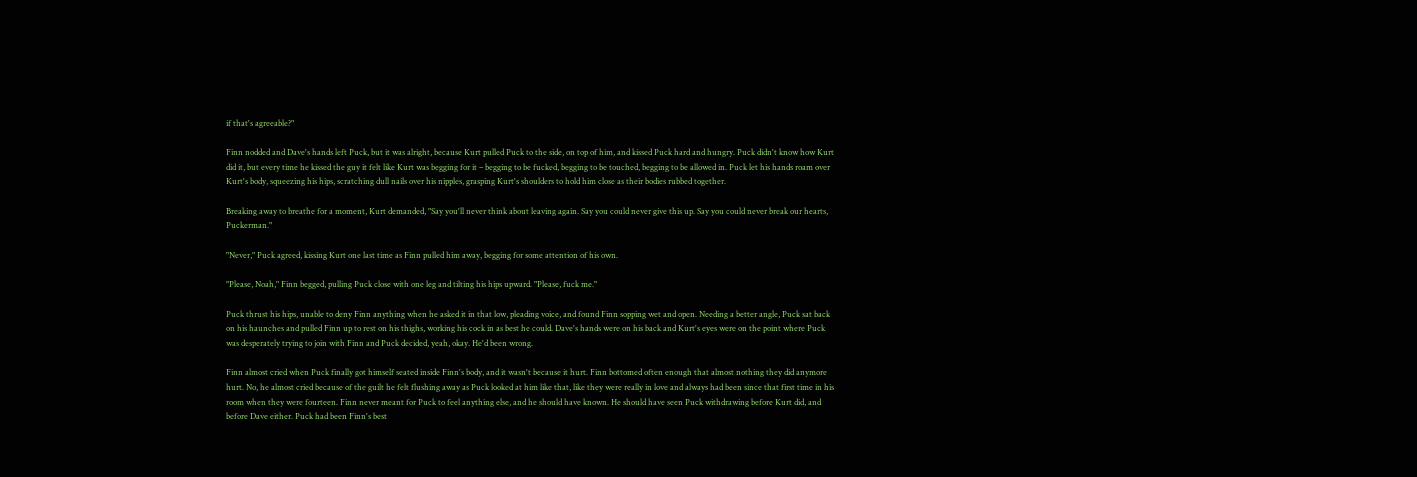if that's agreeable?"

Finn nodded and Dave's hands left Puck, but it was alright, because Kurt pulled Puck to the side, on top of him, and kissed Puck hard and hungry. Puck didn't know how Kurt did it, but every time he kissed the guy it felt like Kurt was begging for it – begging to be fucked, begging to be touched, begging to be allowed in. Puck let his hands roam over Kurt's body, squeezing his hips, scratching dull nails over his nipples, grasping Kurt's shoulders to hold him close as their bodies rubbed together.

Breaking away to breathe for a moment, Kurt demanded, "Say you'll never think about leaving again. Say you could never give this up. Say you could never break our hearts, Puckerman."

"Never," Puck agreed, kissing Kurt one last time as Finn pulled him away, begging for some attention of his own.

"Please, Noah," Finn begged, pulling Puck close with one leg and tilting his hips upward. "Please, fuck me."

Puck thrust his hips, unable to deny Finn anything when he asked it in that low, pleading voice, and found Finn sopping wet and open. Needing a better angle, Puck sat back on his haunches and pulled Finn up to rest on his thighs, working his cock in as best he could. Dave's hands were on his back and Kurt's eyes were on the point where Puck was desperately trying to join with Finn and Puck decided, yeah, okay. He'd been wrong.

Finn almost cried when Puck finally got himself seated inside Finn's body, and it wasn't because it hurt. Finn bottomed often enough that almost nothing they did anymore hurt. No, he almost cried because of the guilt he felt flushing away as Puck looked at him like that, like they were really in love and always had been since that first time in his room when they were fourteen. Finn never meant for Puck to feel anything else, and he should have known. He should have seen Puck withdrawing before Kurt did, and before Dave either. Puck had been Finn's best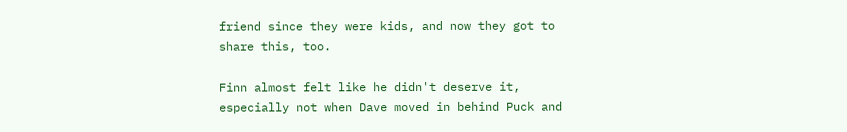friend since they were kids, and now they got to share this, too.

Finn almost felt like he didn't deserve it, especially not when Dave moved in behind Puck and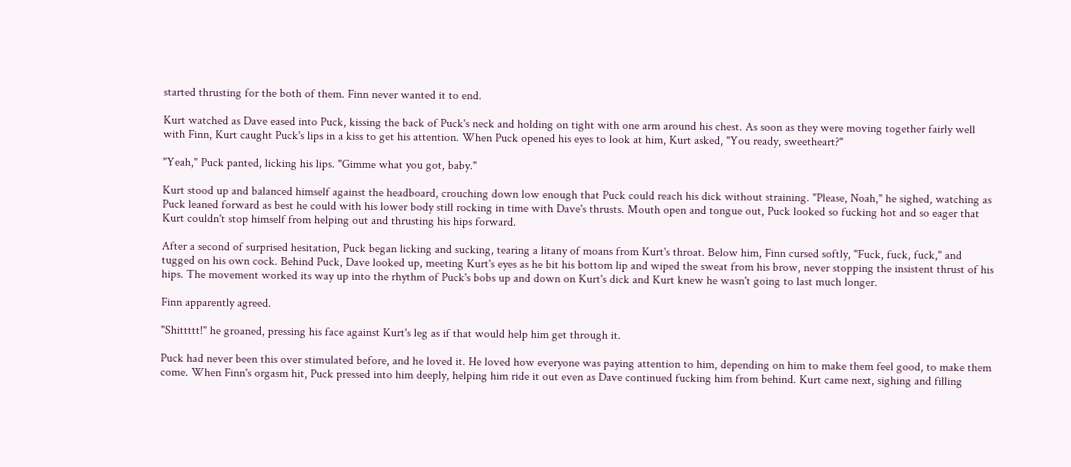started thrusting for the both of them. Finn never wanted it to end.

Kurt watched as Dave eased into Puck, kissing the back of Puck's neck and holding on tight with one arm around his chest. As soon as they were moving together fairly well with Finn, Kurt caught Puck's lips in a kiss to get his attention. When Puck opened his eyes to look at him, Kurt asked, "You ready, sweetheart?"

"Yeah," Puck panted, licking his lips. "Gimme what you got, baby."

Kurt stood up and balanced himself against the headboard, crouching down low enough that Puck could reach his dick without straining. "Please, Noah," he sighed, watching as Puck leaned forward as best he could with his lower body still rocking in time with Dave's thrusts. Mouth open and tongue out, Puck looked so fucking hot and so eager that Kurt couldn't stop himself from helping out and thrusting his hips forward.

After a second of surprised hesitation, Puck began licking and sucking, tearing a litany of moans from Kurt's throat. Below him, Finn cursed softly, "Fuck, fuck, fuck," and tugged on his own cock. Behind Puck, Dave looked up, meeting Kurt's eyes as he bit his bottom lip and wiped the sweat from his brow, never stopping the insistent thrust of his hips. The movement worked its way up into the rhythm of Puck's bobs up and down on Kurt's dick and Kurt knew he wasn't going to last much longer.

Finn apparently agreed.

"Shittttt!" he groaned, pressing his face against Kurt's leg as if that would help him get through it.

Puck had never been this over stimulated before, and he loved it. He loved how everyone was paying attention to him, depending on him to make them feel good, to make them come. When Finn's orgasm hit, Puck pressed into him deeply, helping him ride it out even as Dave continued fucking him from behind. Kurt came next, sighing and filling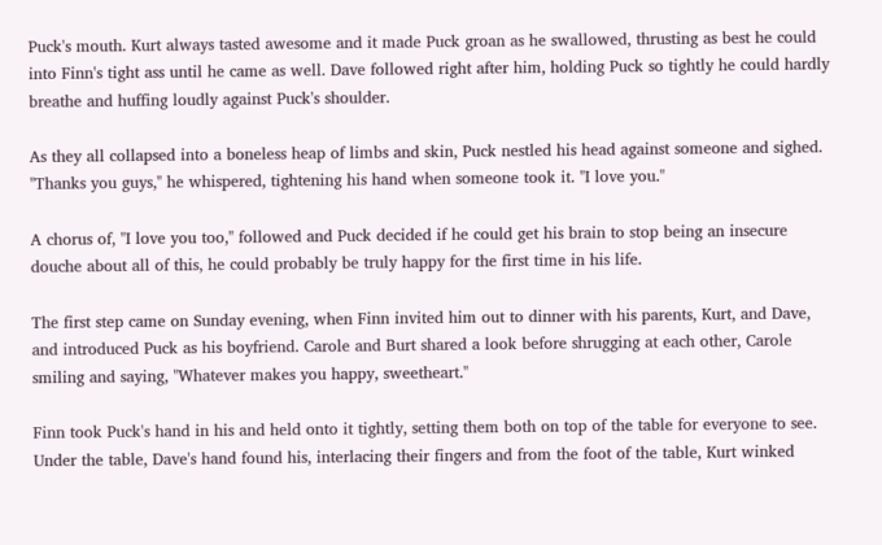Puck's mouth. Kurt always tasted awesome and it made Puck groan as he swallowed, thrusting as best he could into Finn's tight ass until he came as well. Dave followed right after him, holding Puck so tightly he could hardly breathe and huffing loudly against Puck's shoulder.

As they all collapsed into a boneless heap of limbs and skin, Puck nestled his head against someone and sighed. "Thanks you guys," he whispered, tightening his hand when someone took it. "I love you."

A chorus of, "I love you too," followed and Puck decided if he could get his brain to stop being an insecure douche about all of this, he could probably be truly happy for the first time in his life.

The first step came on Sunday evening, when Finn invited him out to dinner with his parents, Kurt, and Dave, and introduced Puck as his boyfriend. Carole and Burt shared a look before shrugging at each other, Carole smiling and saying, "Whatever makes you happy, sweetheart."

Finn took Puck's hand in his and held onto it tightly, setting them both on top of the table for everyone to see. Under the table, Dave's hand found his, interlacing their fingers and from the foot of the table, Kurt winked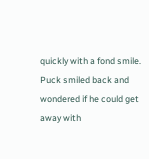quickly with a fond smile. Puck smiled back and wondered if he could get away with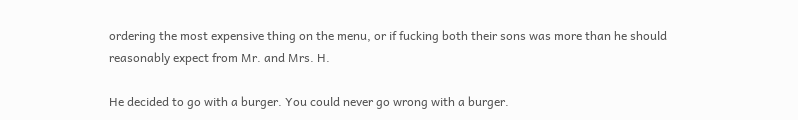ordering the most expensive thing on the menu, or if fucking both their sons was more than he should reasonably expect from Mr. and Mrs. H.

He decided to go with a burger. You could never go wrong with a burger.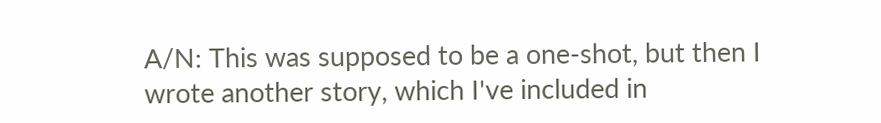A/N: This was supposed to be a one-shot, but then I wrote another story, which I've included in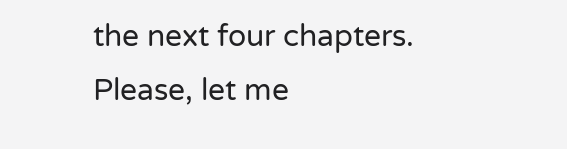the next four chapters. Please, let me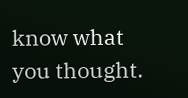know what you thought.